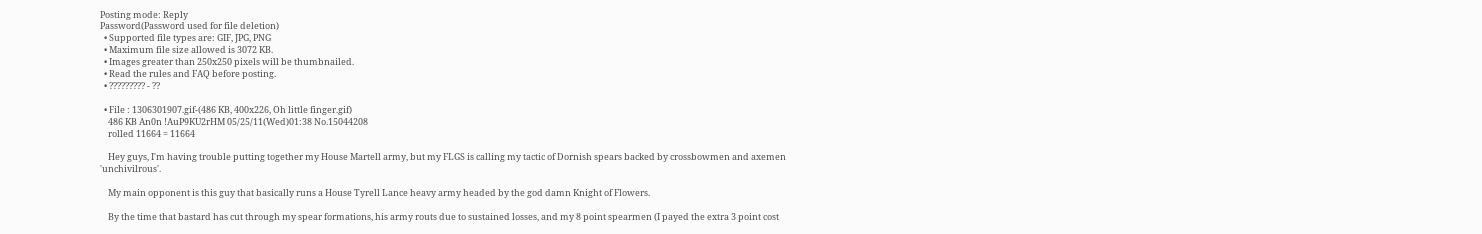Posting mode: Reply
Password(Password used for file deletion)
  • Supported file types are: GIF, JPG, PNG
  • Maximum file size allowed is 3072 KB.
  • Images greater than 250x250 pixels will be thumbnailed.
  • Read the rules and FAQ before posting.
  • ????????? - ??

  • File : 1306301907.gif-(486 KB, 400x226, Oh little finger.gif)
    486 KB An0n !AuP9KU2rHM 05/25/11(Wed)01:38 No.15044208
    rolled 11664 = 11664

    Hey guys, I'm having trouble putting together my House Martell army, but my FLGS is calling my tactic of Dornish spears backed by crossbowmen and axemen 'unchivilrous'.

    My main opponent is this guy that basically runs a House Tyrell Lance heavy army headed by the god damn Knight of Flowers.

    By the time that bastard has cut through my spear formations, his army routs due to sustained losses, and my 8 point spearmen (I payed the extra 3 point cost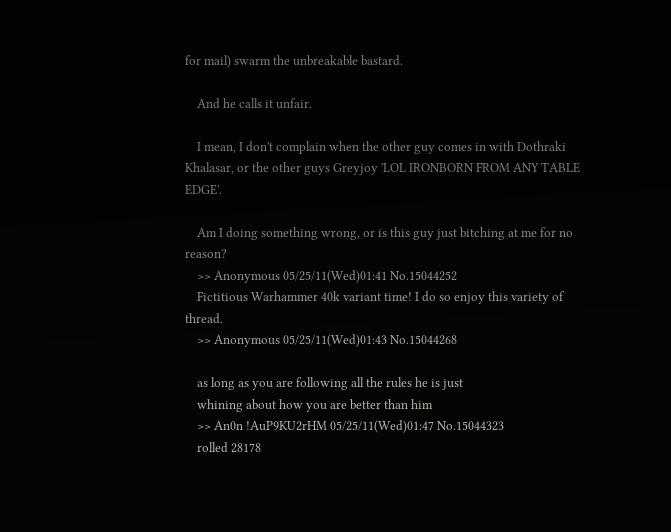for mail) swarm the unbreakable bastard.

    And he calls it unfair.

    I mean, I don't complain when the other guy comes in with Dothraki Khalasar, or the other guys Greyjoy 'LOL IRONBORN FROM ANY TABLE EDGE'.

    Am I doing something wrong, or is this guy just bitching at me for no reason?
    >> Anonymous 05/25/11(Wed)01:41 No.15044252
    Fictitious Warhammer 40k variant time! I do so enjoy this variety of thread.
    >> Anonymous 05/25/11(Wed)01:43 No.15044268

    as long as you are following all the rules he is just
    whining about how you are better than him
    >> An0n !AuP9KU2rHM 05/25/11(Wed)01:47 No.15044323
    rolled 28178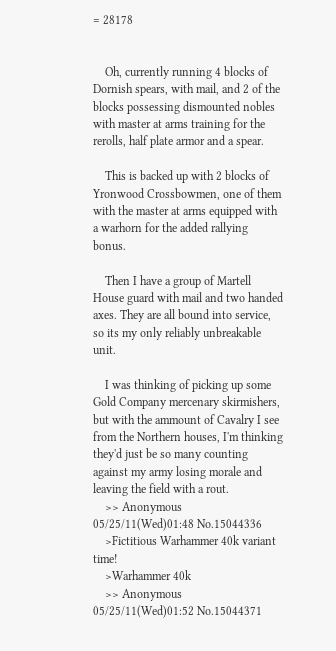= 28178


    Oh, currently running 4 blocks of Dornish spears, with mail, and 2 of the blocks possessing dismounted nobles with master at arms training for the rerolls, half plate armor and a spear.

    This is backed up with 2 blocks of Yronwood Crossbowmen, one of them with the master at arms equipped with a warhorn for the added rallying bonus.

    Then I have a group of Martell House guard with mail and two handed axes. They are all bound into service, so its my only reliably unbreakable unit.

    I was thinking of picking up some Gold Company mercenary skirmishers, but with the ammount of Cavalry I see from the Northern houses, I'm thinking they'd just be so many counting against my army losing morale and leaving the field with a rout.
    >> Anonymous 05/25/11(Wed)01:48 No.15044336
    >Fictitious Warhammer 40k variant time!
    >Warhammer 40k
    >> Anonymous 05/25/11(Wed)01:52 No.15044371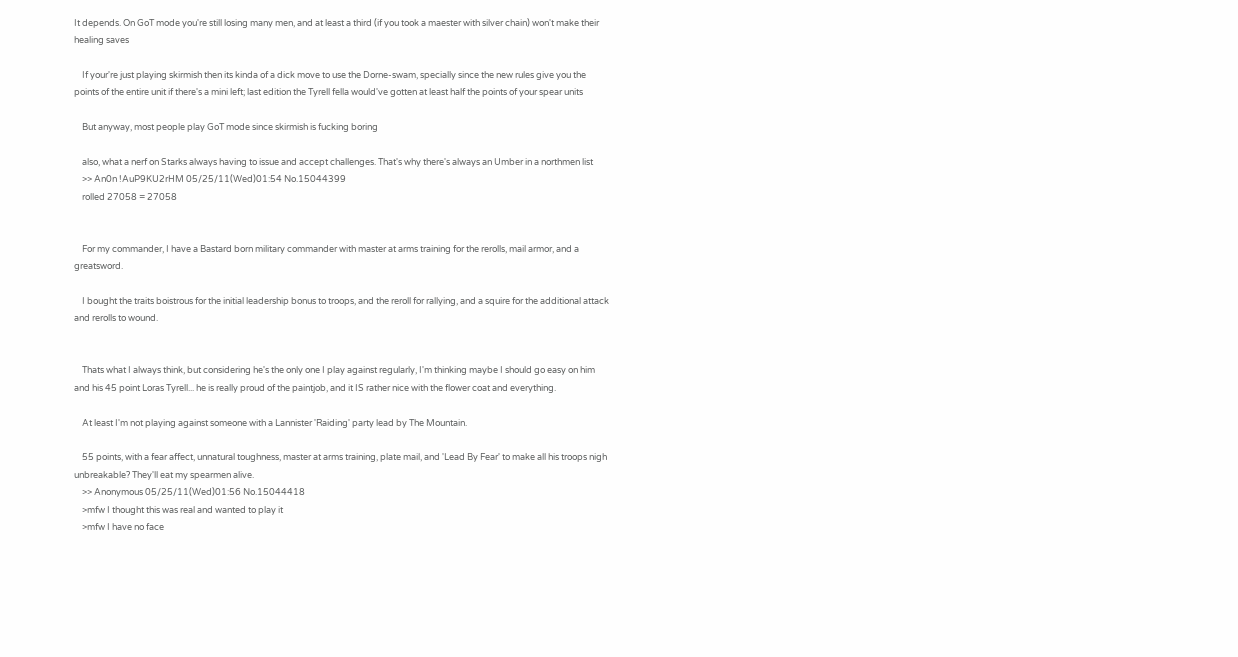It depends. On GoT mode you're still losing many men, and at least a third (if you took a maester with silver chain) won't make their healing saves

    If your're just playing skirmish then its kinda of a dick move to use the Dorne-swam, specially since the new rules give you the points of the entire unit if there's a mini left; last edition the Tyrell fella would've gotten at least half the points of your spear units

    But anyway, most people play GoT mode since skirmish is fucking boring

    also, what a nerf on Starks always having to issue and accept challenges. That's why there's always an Umber in a northmen list
    >> An0n !AuP9KU2rHM 05/25/11(Wed)01:54 No.15044399
    rolled 27058 = 27058


    For my commander, I have a Bastard born military commander with master at arms training for the rerolls, mail armor, and a greatsword.

    I bought the traits boistrous for the initial leadership bonus to troops, and the reroll for rallying, and a squire for the additional attack and rerolls to wound.


    Thats what I always think, but considering he's the only one I play against regularly, I'm thinking maybe I should go easy on him and his 45 point Loras Tyrell... he is really proud of the paintjob, and it IS rather nice with the flower coat and everything.

    At least I'm not playing against someone with a Lannister 'Raiding' party lead by The Mountain.

    55 points, with a fear affect, unnatural toughness, master at arms training, plate mail, and 'Lead By Fear' to make all his troops nigh unbreakable? They'll eat my spearmen alive.
    >> Anonymous 05/25/11(Wed)01:56 No.15044418
    >mfw I thought this was real and wanted to play it
    >mfw I have no face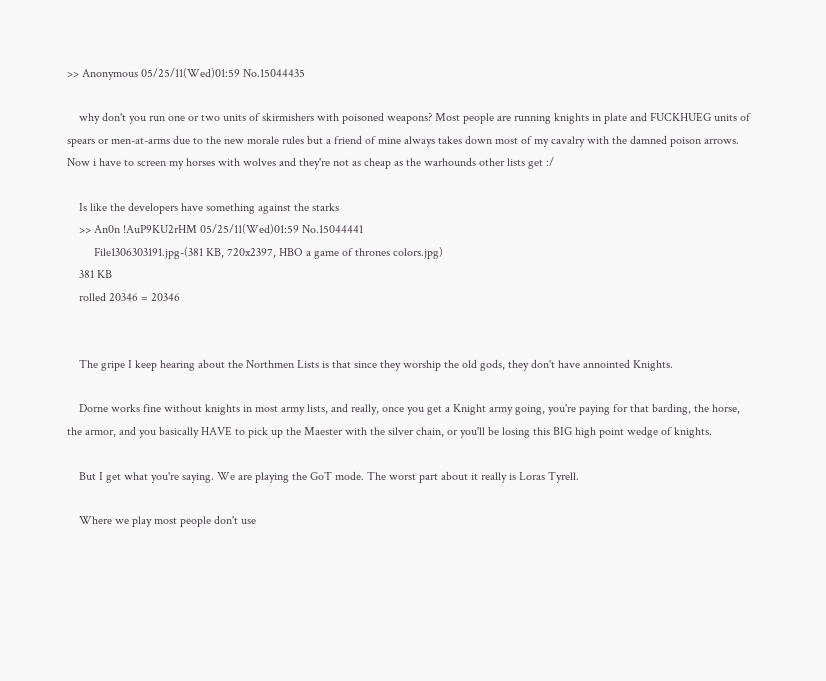>> Anonymous 05/25/11(Wed)01:59 No.15044435

    why don't you run one or two units of skirmishers with poisoned weapons? Most people are running knights in plate and FUCKHUEG units of spears or men-at-arms due to the new morale rules but a friend of mine always takes down most of my cavalry with the damned poison arrows. Now i have to screen my horses with wolves and they're not as cheap as the warhounds other lists get :/

    Is like the developers have something against the starks
    >> An0n !AuP9KU2rHM 05/25/11(Wed)01:59 No.15044441
         File1306303191.jpg-(381 KB, 720x2397, HBO a game of thrones colors.jpg)
    381 KB
    rolled 20346 = 20346


    The gripe I keep hearing about the Northmen Lists is that since they worship the old gods, they don't have annointed Knights.

    Dorne works fine without knights in most army lists, and really, once you get a Knight army going, you're paying for that barding, the horse, the armor, and you basically HAVE to pick up the Maester with the silver chain, or you'll be losing this BIG high point wedge of knights.

    But I get what you're saying. We are playing the GoT mode. The worst part about it really is Loras Tyrell.

    Where we play most people don't use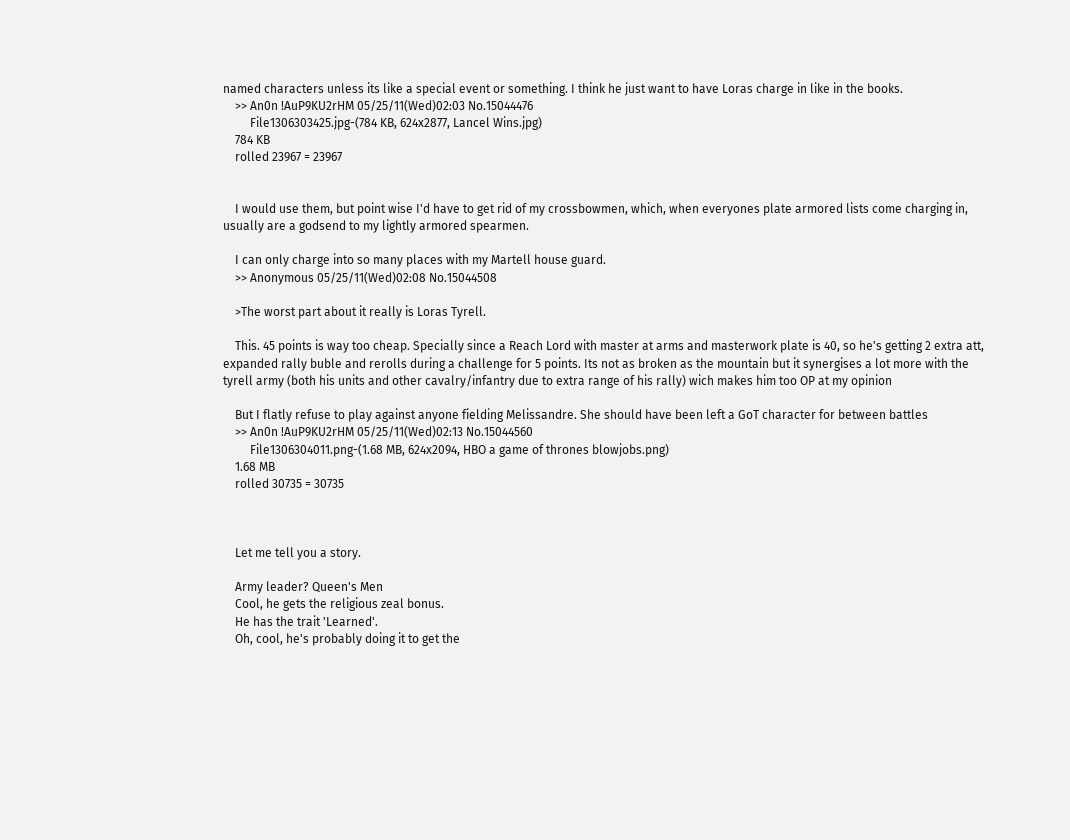named characters unless its like a special event or something. I think he just want to have Loras charge in like in the books.
    >> An0n !AuP9KU2rHM 05/25/11(Wed)02:03 No.15044476
         File1306303425.jpg-(784 KB, 624x2877, Lancel Wins.jpg)
    784 KB
    rolled 23967 = 23967


    I would use them, but point wise I'd have to get rid of my crossbowmen, which, when everyones plate armored lists come charging in, usually are a godsend to my lightly armored spearmen.

    I can only charge into so many places with my Martell house guard.
    >> Anonymous 05/25/11(Wed)02:08 No.15044508

    >The worst part about it really is Loras Tyrell.

    This. 45 points is way too cheap. Specially since a Reach Lord with master at arms and masterwork plate is 40, so he's getting 2 extra att, expanded rally buble and rerolls during a challenge for 5 points. Its not as broken as the mountain but it synergises a lot more with the tyrell army (both his units and other cavalry/infantry due to extra range of his rally) wich makes him too OP at my opinion

    But I flatly refuse to play against anyone fielding Melissandre. She should have been left a GoT character for between battles
    >> An0n !AuP9KU2rHM 05/25/11(Wed)02:13 No.15044560
         File1306304011.png-(1.68 MB, 624x2094, HBO a game of thrones blowjobs.png)
    1.68 MB
    rolled 30735 = 30735



    Let me tell you a story.

    Army leader? Queen's Men
    Cool, he gets the religious zeal bonus.
    He has the trait 'Learned'.
    Oh, cool, he's probably doing it to get the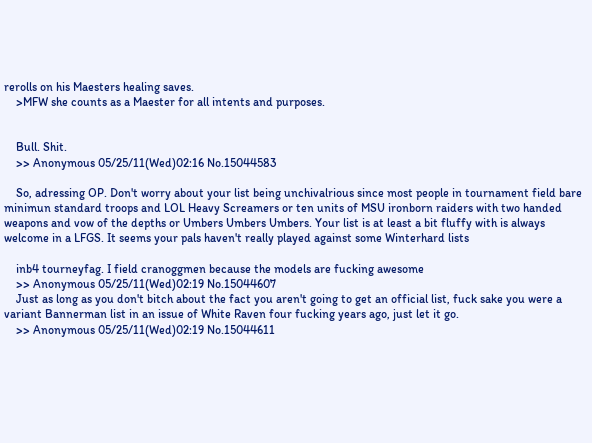rerolls on his Maesters healing saves.
    >MFW she counts as a Maester for all intents and purposes.


    Bull. Shit.
    >> Anonymous 05/25/11(Wed)02:16 No.15044583

    So, adressing OP. Don't worry about your list being unchivalrious since most people in tournament field bare minimun standard troops and LOL Heavy Screamers or ten units of MSU ironborn raiders with two handed weapons and vow of the depths or Umbers Umbers Umbers. Your list is at least a bit fluffy with is always welcome in a LFGS. It seems your pals haven't really played against some Winterhard lists

    inb4 tourneyfag. I field cranoggmen because the models are fucking awesome
    >> Anonymous 05/25/11(Wed)02:19 No.15044607
    Just as long as you don't bitch about the fact you aren't going to get an official list, fuck sake you were a variant Bannerman list in an issue of White Raven four fucking years ago, just let it go.
    >> Anonymous 05/25/11(Wed)02:19 No.15044611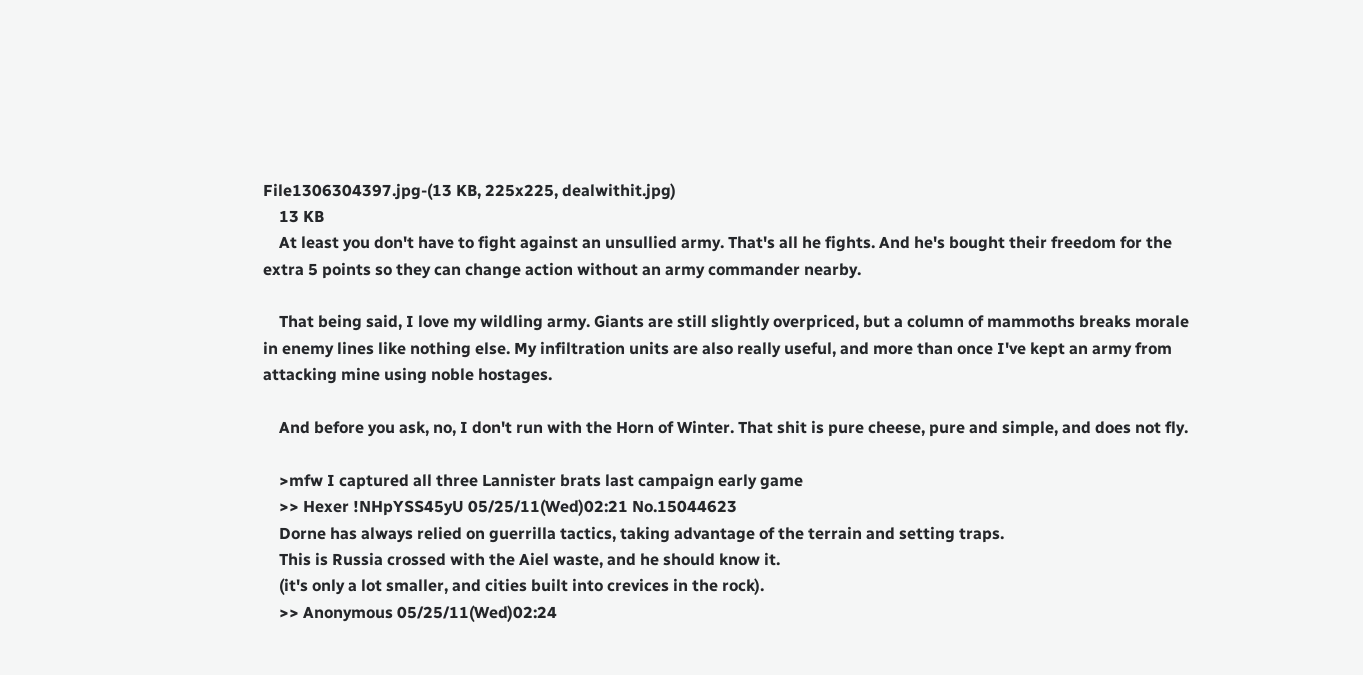File1306304397.jpg-(13 KB, 225x225, dealwithit.jpg)
    13 KB
    At least you don't have to fight against an unsullied army. That's all he fights. And he's bought their freedom for the extra 5 points so they can change action without an army commander nearby.

    That being said, I love my wildling army. Giants are still slightly overpriced, but a column of mammoths breaks morale in enemy lines like nothing else. My infiltration units are also really useful, and more than once I've kept an army from attacking mine using noble hostages.

    And before you ask, no, I don't run with the Horn of Winter. That shit is pure cheese, pure and simple, and does not fly.

    >mfw I captured all three Lannister brats last campaign early game
    >> Hexer !NHpYSS45yU 05/25/11(Wed)02:21 No.15044623
    Dorne has always relied on guerrilla tactics, taking advantage of the terrain and setting traps.
    This is Russia crossed with the Aiel waste, and he should know it.
    (it's only a lot smaller, and cities built into crevices in the rock).
    >> Anonymous 05/25/11(Wed)02:24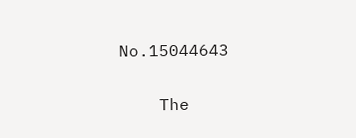No.15044643

    The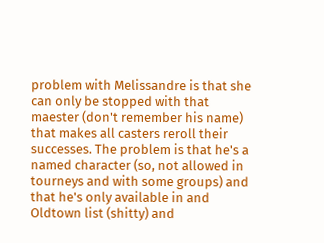problem with Melissandre is that she can only be stopped with that maester (don't remember his name) that makes all casters reroll their successes. The problem is that he's a named character (so, not allowed in tourneys and with some groups) and that he's only available in and Oldtown list (shitty) and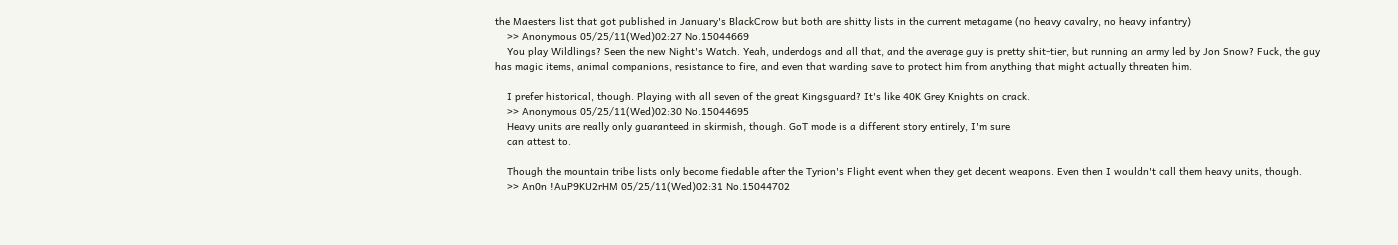the Maesters list that got published in January's BlackCrow but both are shitty lists in the current metagame (no heavy cavalry, no heavy infantry)
    >> Anonymous 05/25/11(Wed)02:27 No.15044669
    You play Wildlings? Seen the new Night's Watch. Yeah, underdogs and all that, and the average guy is pretty shit-tier, but running an army led by Jon Snow? Fuck, the guy has magic items, animal companions, resistance to fire, and even that warding save to protect him from anything that might actually threaten him.

    I prefer historical, though. Playing with all seven of the great Kingsguard? It's like 40K Grey Knights on crack.
    >> Anonymous 05/25/11(Wed)02:30 No.15044695
    Heavy units are really only guaranteed in skirmish, though. GoT mode is a different story entirely, I'm sure
    can attest to.

    Though the mountain tribe lists only become fiedable after the Tyrion's Flight event when they get decent weapons. Even then I wouldn't call them heavy units, though.
    >> An0n !AuP9KU2rHM 05/25/11(Wed)02:31 No.15044702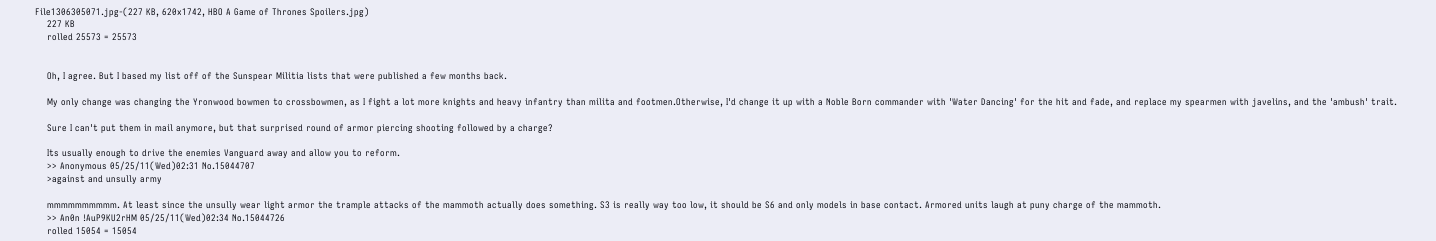File1306305071.jpg-(227 KB, 620x1742, HBO A Game of Thrones Spoilers.jpg)
    227 KB
    rolled 25573 = 25573


    Oh, I agree. But I based my list off of the Sunspear Militia lists that were published a few months back.

    My only change was changing the Yronwood bowmen to crossbowmen, as I fight a lot more knights and heavy infantry than milita and footmen.Otherwise, I'd change it up with a Noble Born commander with 'Water Dancing' for the hit and fade, and replace my spearmen with javelins, and the 'ambush' trait.

    Sure I can't put them in mail anymore, but that surprised round of armor piercing shooting followed by a charge?

    Its usually enough to drive the enemies Vanguard away and allow you to reform.
    >> Anonymous 05/25/11(Wed)02:31 No.15044707
    >against and unsully army

    mmmmmmmmmm. At least since the unsully wear light armor the trample attacks of the mammoth actually does something. S3 is really way too low, it should be S6 and only models in base contact. Armored units laugh at puny charge of the mammoth.
    >> An0n !AuP9KU2rHM 05/25/11(Wed)02:34 No.15044726
    rolled 15054 = 15054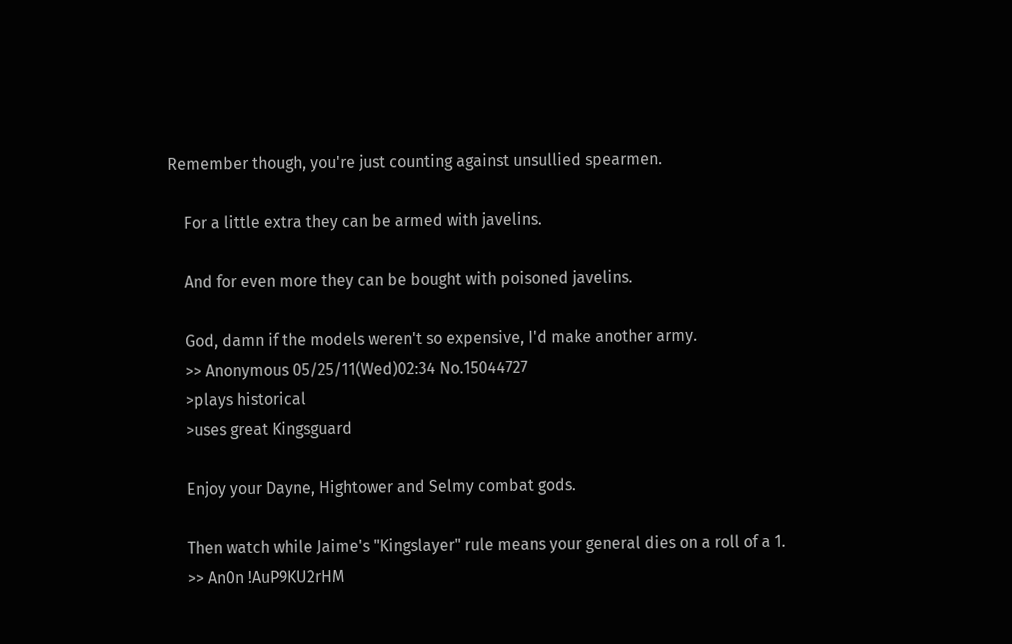Remember though, you're just counting against unsullied spearmen.

    For a little extra they can be armed with javelins.

    And for even more they can be bought with poisoned javelins.

    God, damn if the models weren't so expensive, I'd make another army.
    >> Anonymous 05/25/11(Wed)02:34 No.15044727
    >plays historical
    >uses great Kingsguard

    Enjoy your Dayne, Hightower and Selmy combat gods.

    Then watch while Jaime's "Kingslayer" rule means your general dies on a roll of a 1.
    >> An0n !AuP9KU2rHM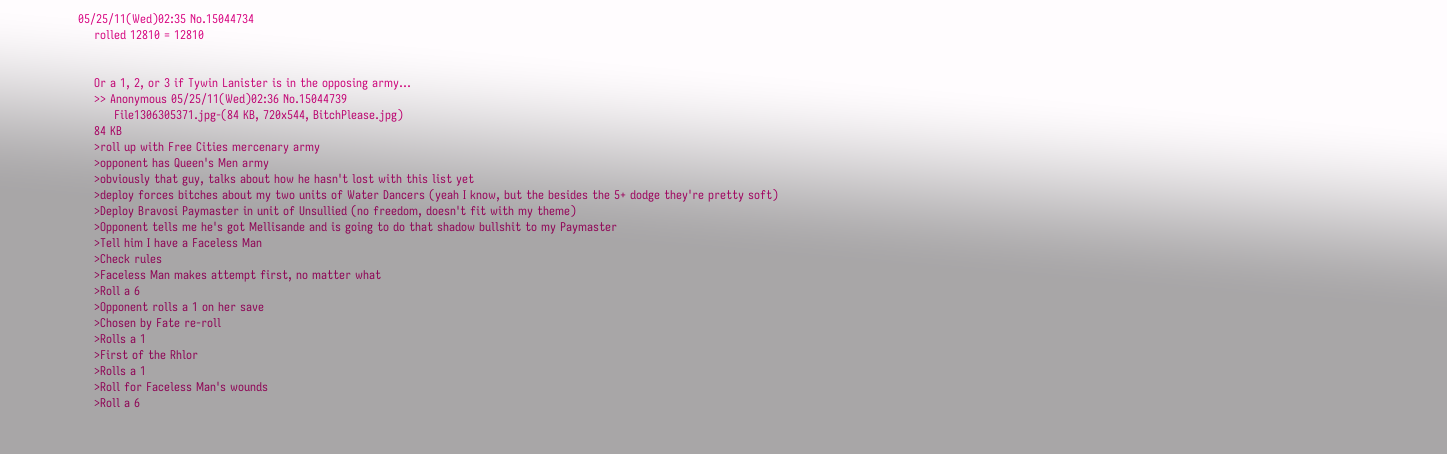05/25/11(Wed)02:35 No.15044734
    rolled 12810 = 12810


    Or a 1, 2, or 3 if Tywin Lanister is in the opposing army...
    >> Anonymous 05/25/11(Wed)02:36 No.15044739
         File1306305371.jpg-(84 KB, 720x544, BitchPlease.jpg)
    84 KB
    >roll up with Free Cities mercenary army
    >opponent has Queen's Men army
    >obviously that guy, talks about how he hasn't lost with this list yet
    >deploy forces bitches about my two units of Water Dancers (yeah I know, but the besides the 5+ dodge they're pretty soft)
    >Deploy Bravosi Paymaster in unit of Unsullied (no freedom, doesn't fit with my theme)
    >Opponent tells me he's got Mellisande and is going to do that shadow bullshit to my Paymaster
    >Tell him I have a Faceless Man
    >Check rules
    >Faceless Man makes attempt first, no matter what
    >Roll a 6
    >Opponent rolls a 1 on her save
    >Chosen by Fate re-roll
    >Rolls a 1
    >First of the Rhlor
    >Rolls a 1
    >Roll for Faceless Man's wounds
    >Roll a 6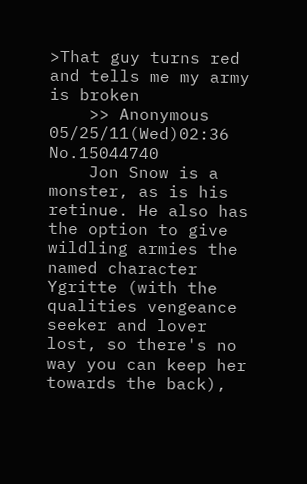>That guy turns red and tells me my army is broken
    >> Anonymous 05/25/11(Wed)02:36 No.15044740
    Jon Snow is a monster, as is his retinue. He also has the option to give wildling armies the named character Ygritte (with the qualities vengeance seeker and lover lost, so there's no way you can keep her towards the back),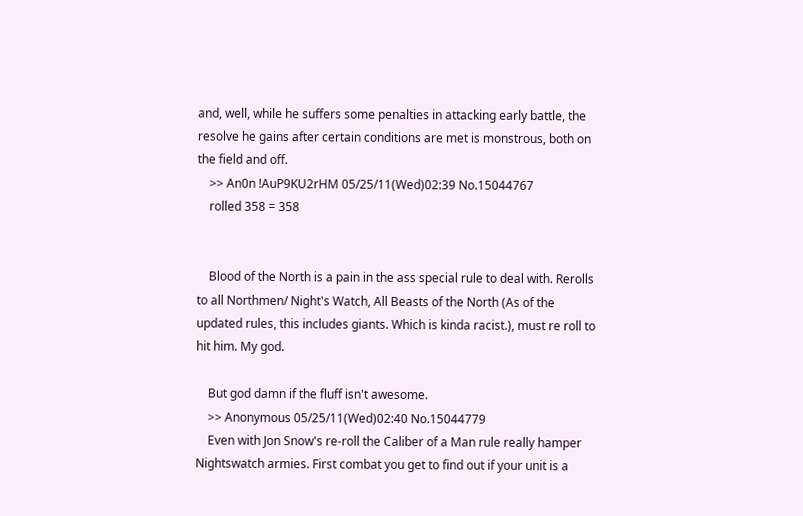and, well, while he suffers some penalties in attacking early battle, the resolve he gains after certain conditions are met is monstrous, both on the field and off.
    >> An0n !AuP9KU2rHM 05/25/11(Wed)02:39 No.15044767
    rolled 358 = 358


    Blood of the North is a pain in the ass special rule to deal with. Rerolls to all Northmen/ Night's Watch, All Beasts of the North (As of the updated rules, this includes giants. Which is kinda racist.), must re roll to hit him. My god.

    But god damn if the fluff isn't awesome.
    >> Anonymous 05/25/11(Wed)02:40 No.15044779
    Even with Jon Snow's re-roll the Caliber of a Man rule really hamper Nightswatch armies. First combat you get to find out if your unit is a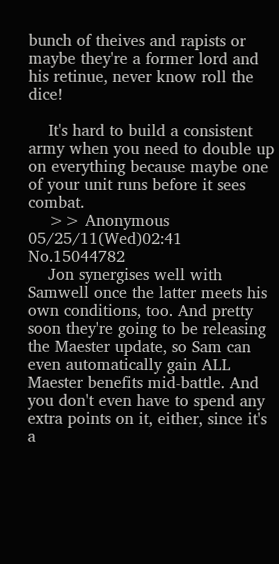bunch of theives and rapists or maybe they're a former lord and his retinue, never know roll the dice!

    It's hard to build a consistent army when you need to double up on everything because maybe one of your unit runs before it sees combat.
    >> Anonymous 05/25/11(Wed)02:41 No.15044782
    Jon synergises well with Samwell once the latter meets his own conditions, too. And pretty soon they're going to be releasing the Maester update, so Sam can even automatically gain ALL Maester benefits mid-battle. And you don't even have to spend any extra points on it, either, since it's a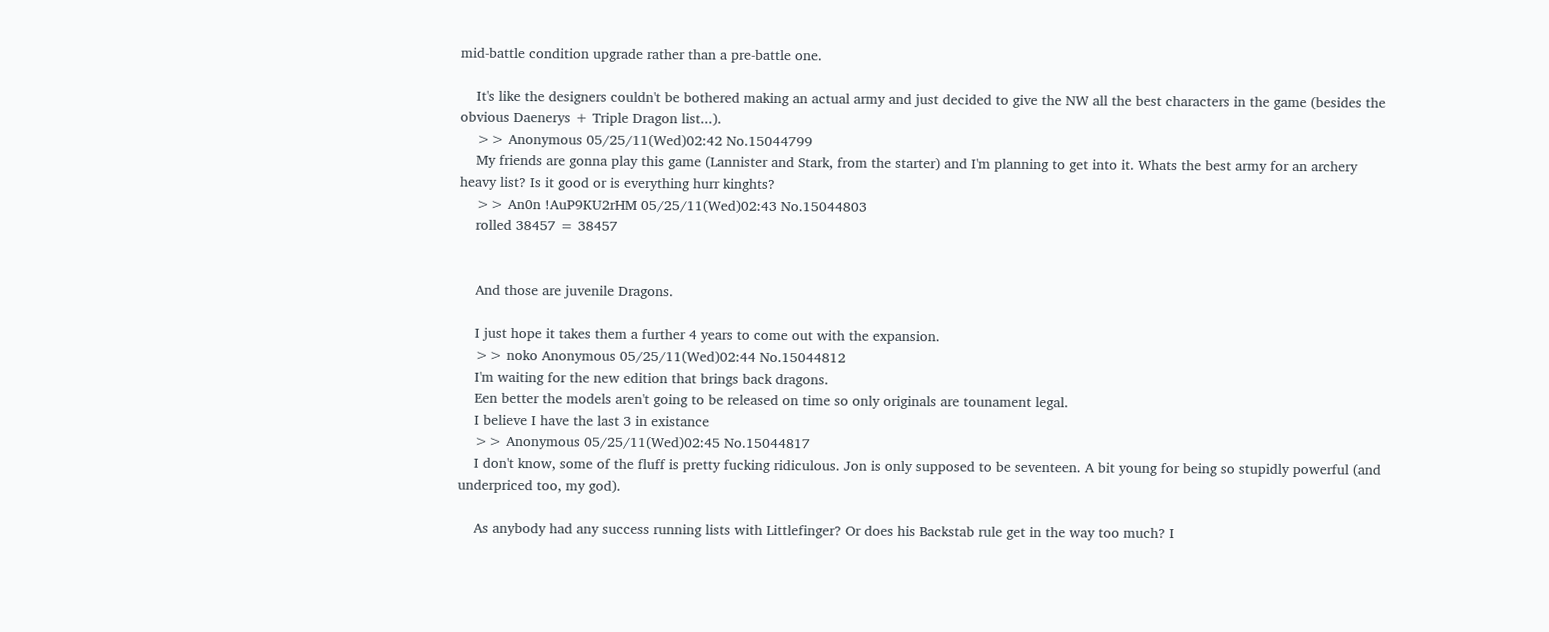mid-battle condition upgrade rather than a pre-battle one.

    It's like the designers couldn't be bothered making an actual army and just decided to give the NW all the best characters in the game (besides the obvious Daenerys + Triple Dragon list...).
    >> Anonymous 05/25/11(Wed)02:42 No.15044799
    My friends are gonna play this game (Lannister and Stark, from the starter) and I'm planning to get into it. Whats the best army for an archery heavy list? Is it good or is everything hurr kinghts?
    >> An0n !AuP9KU2rHM 05/25/11(Wed)02:43 No.15044803
    rolled 38457 = 38457


    And those are juvenile Dragons.

    I just hope it takes them a further 4 years to come out with the expansion.
    >> noko Anonymous 05/25/11(Wed)02:44 No.15044812
    I'm waiting for the new edition that brings back dragons.
    Een better the models aren't going to be released on time so only originals are tounament legal.
    I believe I have the last 3 in existance
    >> Anonymous 05/25/11(Wed)02:45 No.15044817
    I don't know, some of the fluff is pretty fucking ridiculous. Jon is only supposed to be seventeen. A bit young for being so stupidly powerful (and underpriced too, my god).

    As anybody had any success running lists with Littlefinger? Or does his Backstab rule get in the way too much? I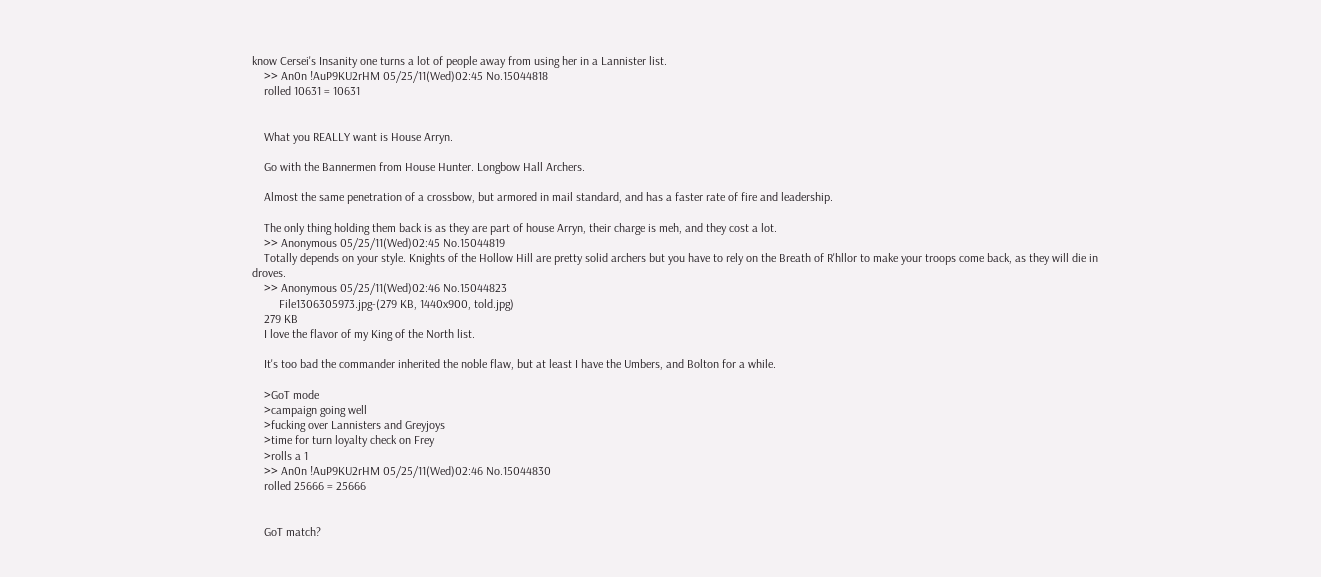know Cersei's Insanity one turns a lot of people away from using her in a Lannister list.
    >> An0n !AuP9KU2rHM 05/25/11(Wed)02:45 No.15044818
    rolled 10631 = 10631


    What you REALLY want is House Arryn.

    Go with the Bannermen from House Hunter. Longbow Hall Archers.

    Almost the same penetration of a crossbow, but armored in mail standard, and has a faster rate of fire and leadership.

    The only thing holding them back is as they are part of house Arryn, their charge is meh, and they cost a lot.
    >> Anonymous 05/25/11(Wed)02:45 No.15044819
    Totally depends on your style. Knights of the Hollow Hill are pretty solid archers but you have to rely on the Breath of R'hllor to make your troops come back, as they will die in droves.
    >> Anonymous 05/25/11(Wed)02:46 No.15044823
         File1306305973.jpg-(279 KB, 1440x900, told.jpg)
    279 KB
    I love the flavor of my King of the North list.

    It's too bad the commander inherited the noble flaw, but at least I have the Umbers, and Bolton for a while.

    >GoT mode
    >campaign going well
    >fucking over Lannisters and Greyjoys
    >time for turn loyalty check on Frey
    >rolls a 1
    >> An0n !AuP9KU2rHM 05/25/11(Wed)02:46 No.15044830
    rolled 25666 = 25666


    GoT match?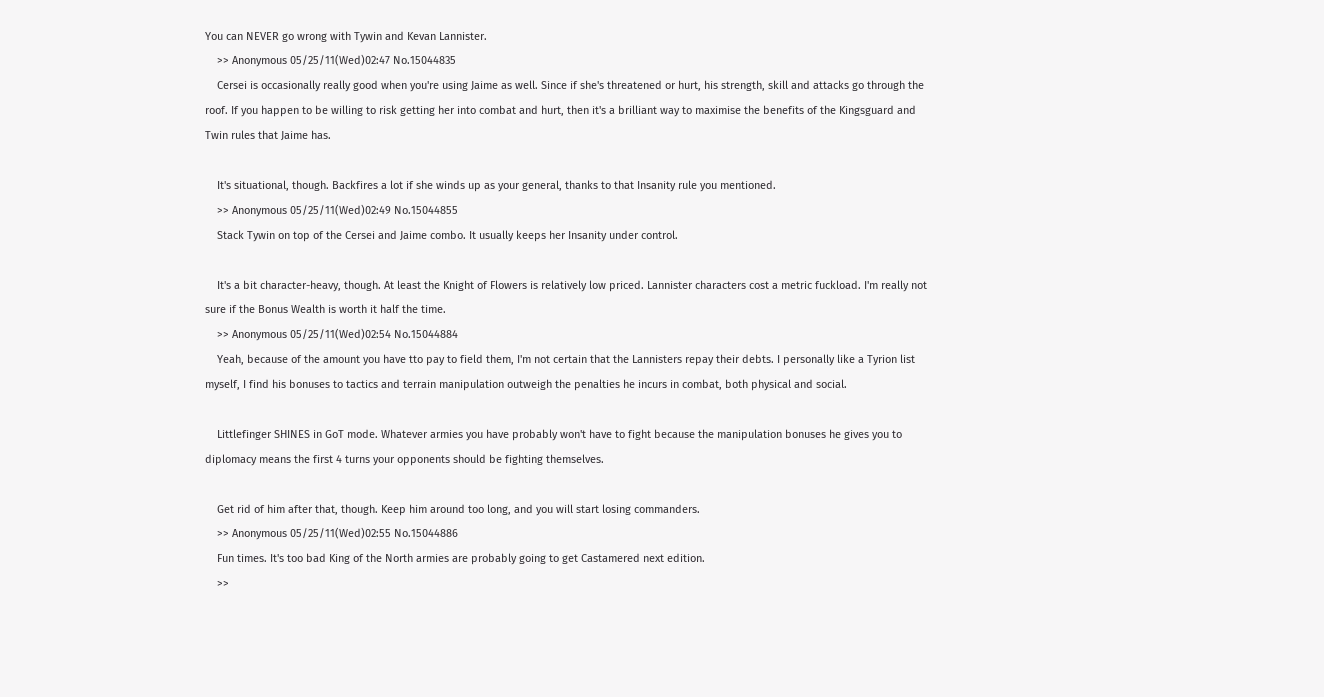You can NEVER go wrong with Tywin and Kevan Lannister.
    >> Anonymous 05/25/11(Wed)02:47 No.15044835
    Cersei is occasionally really good when you're using Jaime as well. Since if she's threatened or hurt, his strength, skill and attacks go through the roof. If you happen to be willing to risk getting her into combat and hurt, then it's a brilliant way to maximise the benefits of the Kingsguard and Twin rules that Jaime has.

    It's situational, though. Backfires a lot if she winds up as your general, thanks to that Insanity rule you mentioned.
    >> Anonymous 05/25/11(Wed)02:49 No.15044855
    Stack Tywin on top of the Cersei and Jaime combo. It usually keeps her Insanity under control.

    It's a bit character-heavy, though. At least the Knight of Flowers is relatively low priced. Lannister characters cost a metric fuckload. I'm really not sure if the Bonus Wealth is worth it half the time.
    >> Anonymous 05/25/11(Wed)02:54 No.15044884
    Yeah, because of the amount you have tto pay to field them, I'm not certain that the Lannisters repay their debts. I personally like a Tyrion list myself, I find his bonuses to tactics and terrain manipulation outweigh the penalties he incurs in combat, both physical and social.

    Littlefinger SHINES in GoT mode. Whatever armies you have probably won't have to fight because the manipulation bonuses he gives you to diplomacy means the first 4 turns your opponents should be fighting themselves.

    Get rid of him after that, though. Keep him around too long, and you will start losing commanders.
    >> Anonymous 05/25/11(Wed)02:55 No.15044886
    Fun times. It's too bad King of the North armies are probably going to get Castamered next edition.
    >>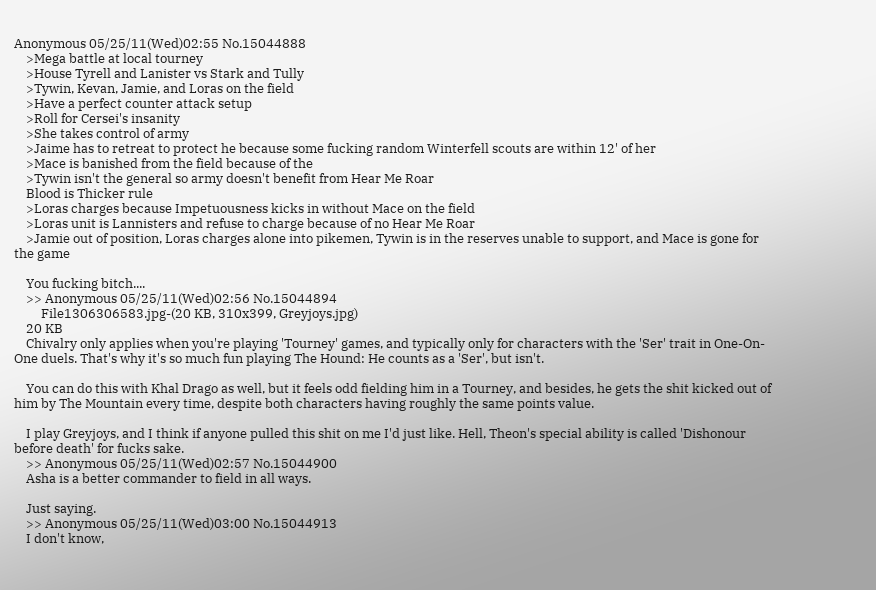Anonymous 05/25/11(Wed)02:55 No.15044888
    >Mega battle at local tourney
    >House Tyrell and Lanister vs Stark and Tully
    >Tywin, Kevan, Jamie, and Loras on the field
    >Have a perfect counter attack setup
    >Roll for Cersei's insanity
    >She takes control of army
    >Jaime has to retreat to protect he because some fucking random Winterfell scouts are within 12' of her
    >Mace is banished from the field because of the
    >Tywin isn't the general so army doesn't benefit from Hear Me Roar
    Blood is Thicker rule
    >Loras charges because Impetuousness kicks in without Mace on the field
    >Loras unit is Lannisters and refuse to charge because of no Hear Me Roar
    >Jamie out of position, Loras charges alone into pikemen, Tywin is in the reserves unable to support, and Mace is gone for the game

    You fucking bitch....
    >> Anonymous 05/25/11(Wed)02:56 No.15044894
         File1306306583.jpg-(20 KB, 310x399, Greyjoys.jpg)
    20 KB
    Chivalry only applies when you're playing 'Tourney' games, and typically only for characters with the 'Ser' trait in One-On-One duels. That's why it's so much fun playing The Hound: He counts as a 'Ser', but isn't.

    You can do this with Khal Drago as well, but it feels odd fielding him in a Tourney, and besides, he gets the shit kicked out of him by The Mountain every time, despite both characters having roughly the same points value.

    I play Greyjoys, and I think if anyone pulled this shit on me I'd just like. Hell, Theon's special ability is called 'Dishonour before death' for fucks sake.
    >> Anonymous 05/25/11(Wed)02:57 No.15044900
    Asha is a better commander to field in all ways.

    Just saying.
    >> Anonymous 05/25/11(Wed)03:00 No.15044913
    I don't know,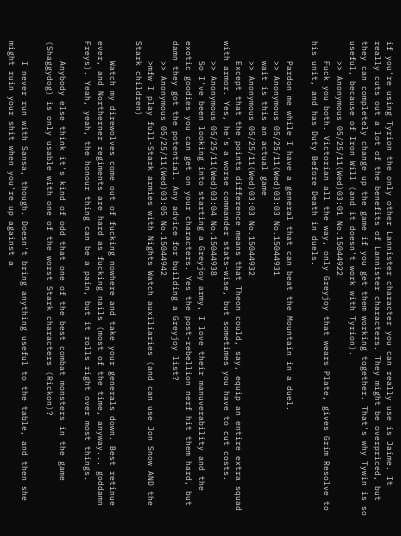if you're using Tyrion the only other Lannister character you can really use is Jaime. It really cuts out a lot of the benefits of Lannister characters. They might be overpriced, but they can completely change up the game if you get them working together. That's why Tywin is so useful, because of Iron Will (and it doesn't work with Tyrion).
    >> Anonymous 05/25/11(Wed)03:01 No.15044922
    Fuck you both. Victorian all the way, only Greyjoy that wears Plate, gives Grim Resolve to his unit, and has Duty Before Death in duels.

    Pardon me while I have a general that can beat the Mountain in a duel.
    >> Anonymous 05/25/11(Wed)03:03 No.15044931
    wait is this an actual game
    >> Anonymous 05/25/11(Wed)03:03 No.15044932
    Except that the points difference means that Theon could, say, equip an entire extra squad with armor. Yes, he's a worse commander stats-wise, but sometimes you have to cut costs.
    >> Anonymous 05/25/11(Wed)03:04 No.15044938
    So I've been looking into starting a Greyjoy army, I love their manuverability and the exotic goodies you can get on your characters. Yes the post-rebellion nerf hit them hard, but damn they got the potential. Any advice for building a Greyjoy list?
    >> Anonymous 05/25/11(Wed)03:05 No.15044942
    >mfw I play full-Stark armies with Nights Watch auxiliaries (and can use Jon Snow AND the Stark children)

    Watch my direwolves come out of fucking nowhere and take your generals down. Best retinue ever, and Northerner regiments are hard as fucking nails (most of the time, anyway... goddamn Freys). Yeah, yeah, the honour thing can be a pain, but it rolls right over most things.

    Anybody else think it's kind of odd that one of the best combat monsters in the game (Shaggydog) is only usable with one of the worst Stark characters (Rickon)?

    I never run with Sansa, though. Doesn't bring anything useful to the table, and then she might ruin your shit when you're up against a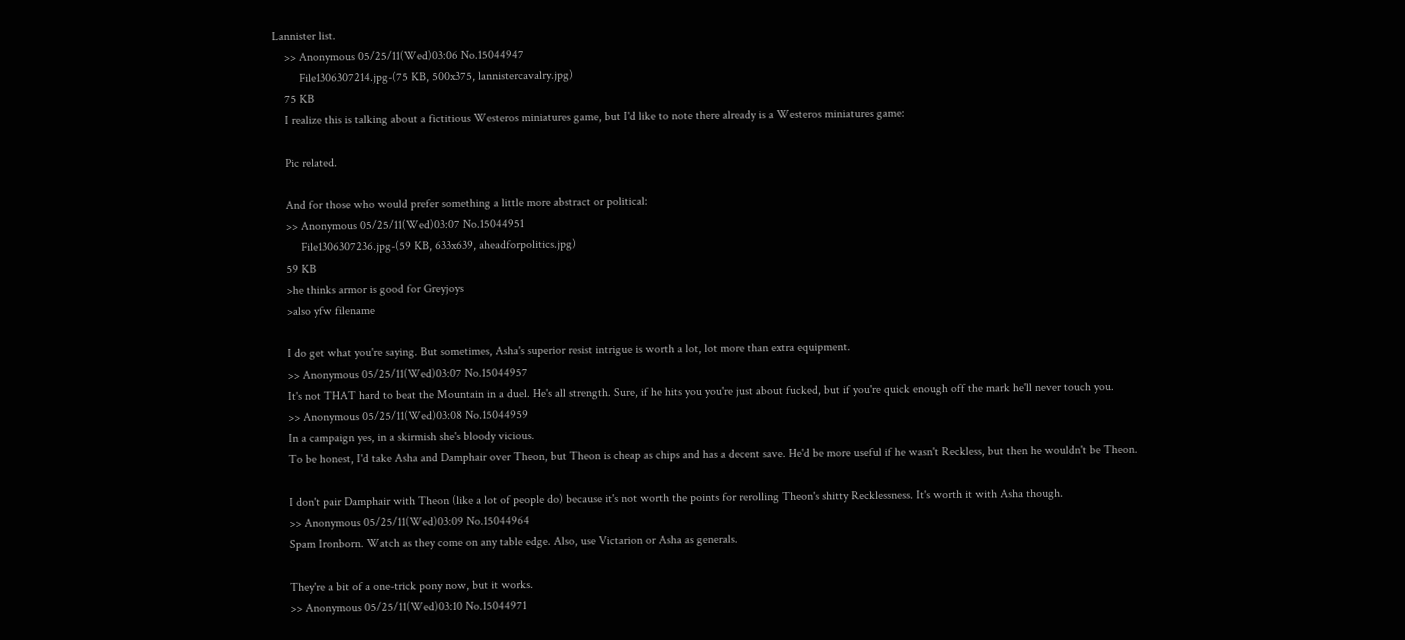Lannister list.
    >> Anonymous 05/25/11(Wed)03:06 No.15044947
         File1306307214.jpg-(75 KB, 500x375, lannistercavalry.jpg)
    75 KB
    I realize this is talking about a fictitious Westeros miniatures game, but I'd like to note there already is a Westeros miniatures game:

    Pic related.

    And for those who would prefer something a little more abstract or political:
    >> Anonymous 05/25/11(Wed)03:07 No.15044951
         File1306307236.jpg-(59 KB, 633x639, aheadforpolitics.jpg)
    59 KB
    >he thinks armor is good for Greyjoys
    >also yfw filename

    I do get what you're saying. But sometimes, Asha's superior resist intrigue is worth a lot, lot more than extra equipment.
    >> Anonymous 05/25/11(Wed)03:07 No.15044957
    It's not THAT hard to beat the Mountain in a duel. He's all strength. Sure, if he hits you you're just about fucked, but if you're quick enough off the mark he'll never touch you.
    >> Anonymous 05/25/11(Wed)03:08 No.15044959
    In a campaign yes, in a skirmish she's bloody vicious.
    To be honest, I'd take Asha and Damphair over Theon, but Theon is cheap as chips and has a decent save. He'd be more useful if he wasn't Reckless, but then he wouldn't be Theon.

    I don't pair Damphair with Theon (like a lot of people do) because it's not worth the points for rerolling Theon's shitty Recklessness. It's worth it with Asha though.
    >> Anonymous 05/25/11(Wed)03:09 No.15044964
    Spam Ironborn. Watch as they come on any table edge. Also, use Victarion or Asha as generals.

    They're a bit of a one-trick pony now, but it works.
    >> Anonymous 05/25/11(Wed)03:10 No.15044971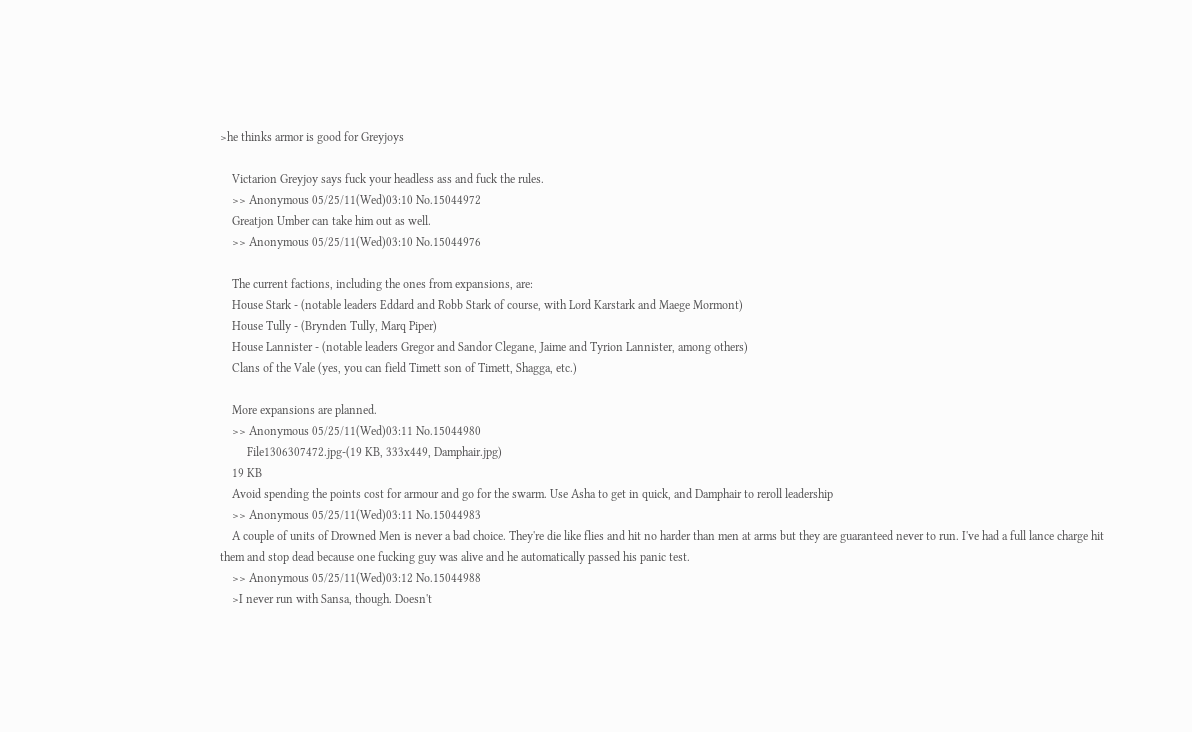>he thinks armor is good for Greyjoys

    Victarion Greyjoy says fuck your headless ass and fuck the rules.
    >> Anonymous 05/25/11(Wed)03:10 No.15044972
    Greatjon Umber can take him out as well.
    >> Anonymous 05/25/11(Wed)03:10 No.15044976

    The current factions, including the ones from expansions, are:
    House Stark - (notable leaders Eddard and Robb Stark of course, with Lord Karstark and Maege Mormont)
    House Tully - (Brynden Tully, Marq Piper)
    House Lannister - (notable leaders Gregor and Sandor Clegane, Jaime and Tyrion Lannister, among others)
    Clans of the Vale (yes, you can field Timett son of Timett, Shagga, etc.)

    More expansions are planned.
    >> Anonymous 05/25/11(Wed)03:11 No.15044980
         File1306307472.jpg-(19 KB, 333x449, Damphair.jpg)
    19 KB
    Avoid spending the points cost for armour and go for the swarm. Use Asha to get in quick, and Damphair to reroll leadership
    >> Anonymous 05/25/11(Wed)03:11 No.15044983
    A couple of units of Drowned Men is never a bad choice. They're die like flies and hit no harder than men at arms but they are guaranteed never to run. I've had a full lance charge hit them and stop dead because one fucking guy was alive and he automatically passed his panic test.
    >> Anonymous 05/25/11(Wed)03:12 No.15044988
    >I never run with Sansa, though. Doesn't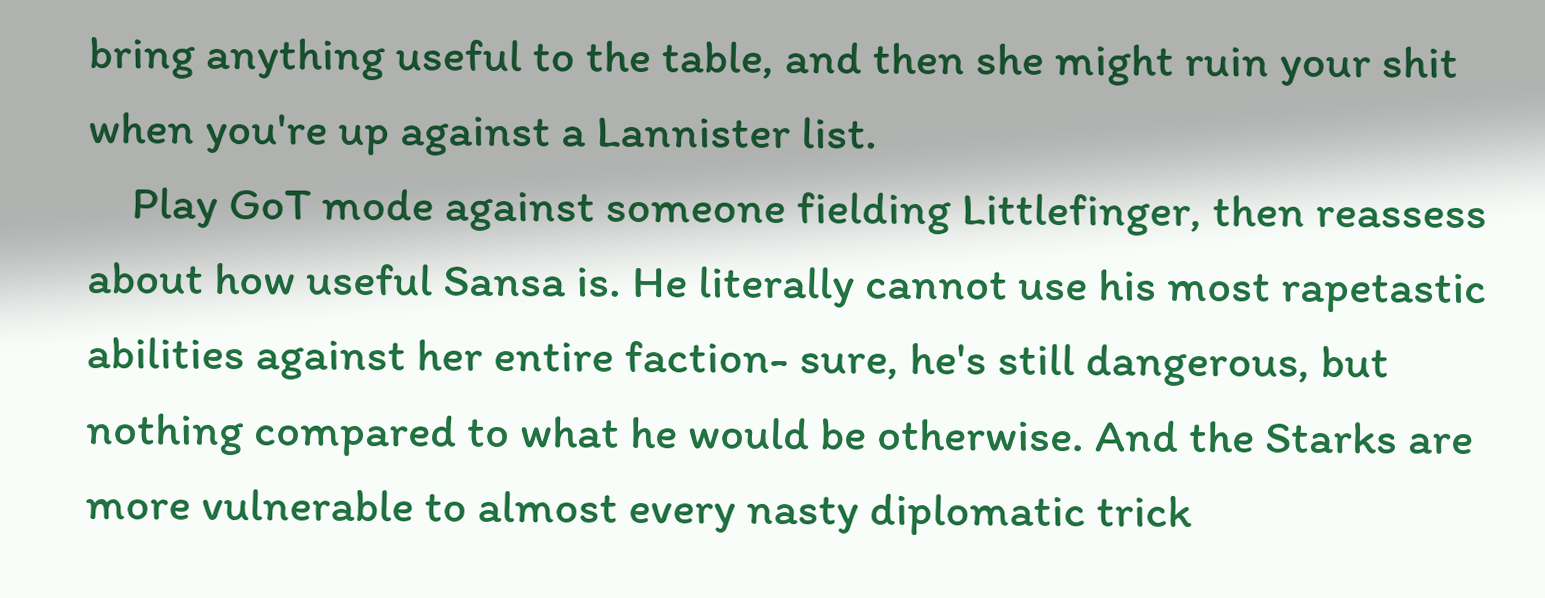bring anything useful to the table, and then she might ruin your shit when you're up against a Lannister list.
    Play GoT mode against someone fielding Littlefinger, then reassess about how useful Sansa is. He literally cannot use his most rapetastic abilities against her entire faction- sure, he's still dangerous, but nothing compared to what he would be otherwise. And the Starks are more vulnerable to almost every nasty diplomatic trick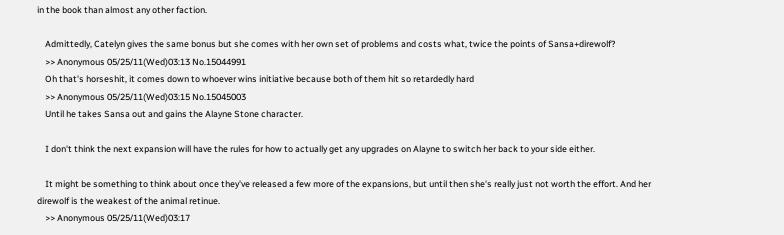in the book than almost any other faction.

    Admittedly, Catelyn gives the same bonus but she comes with her own set of problems and costs what, twice the points of Sansa+direwolf?
    >> Anonymous 05/25/11(Wed)03:13 No.15044991
    Oh that's horseshit, it comes down to whoever wins initiative because both of them hit so retardedly hard
    >> Anonymous 05/25/11(Wed)03:15 No.15045003
    Until he takes Sansa out and gains the Alayne Stone character.

    I don't think the next expansion will have the rules for how to actually get any upgrades on Alayne to switch her back to your side either.

    It might be something to think about once they've released a few more of the expansions, but until then she's really just not worth the effort. And her direwolf is the weakest of the animal retinue.
    >> Anonymous 05/25/11(Wed)03:17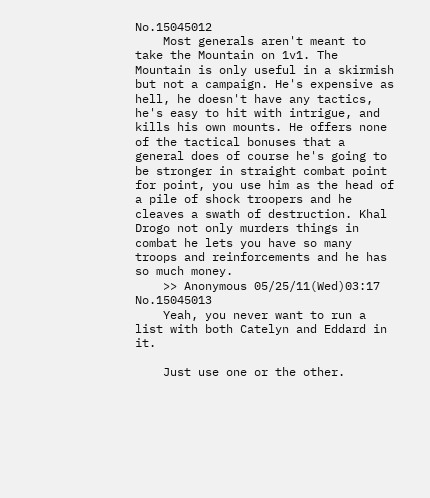No.15045012
    Most generals aren't meant to take the Mountain on 1v1. The Mountain is only useful in a skirmish but not a campaign. He's expensive as hell, he doesn't have any tactics, he's easy to hit with intrigue, and kills his own mounts. He offers none of the tactical bonuses that a general does of course he's going to be stronger in straight combat point for point, you use him as the head of a pile of shock troopers and he cleaves a swath of destruction. Khal Drogo not only murders things in combat he lets you have so many troops and reinforcements and he has so much money.
    >> Anonymous 05/25/11(Wed)03:17 No.15045013
    Yeah, you never want to run a list with both Catelyn and Eddard in it.

    Just use one or the other.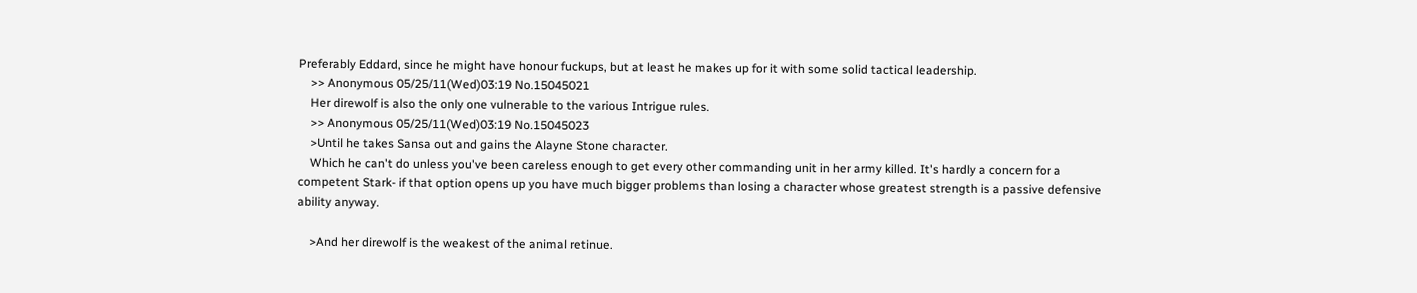Preferably Eddard, since he might have honour fuckups, but at least he makes up for it with some solid tactical leadership.
    >> Anonymous 05/25/11(Wed)03:19 No.15045021
    Her direwolf is also the only one vulnerable to the various Intrigue rules.
    >> Anonymous 05/25/11(Wed)03:19 No.15045023
    >Until he takes Sansa out and gains the Alayne Stone character.
    Which he can't do unless you've been careless enough to get every other commanding unit in her army killed. It's hardly a concern for a competent Stark- if that option opens up you have much bigger problems than losing a character whose greatest strength is a passive defensive ability anyway.

    >And her direwolf is the weakest of the animal retinue.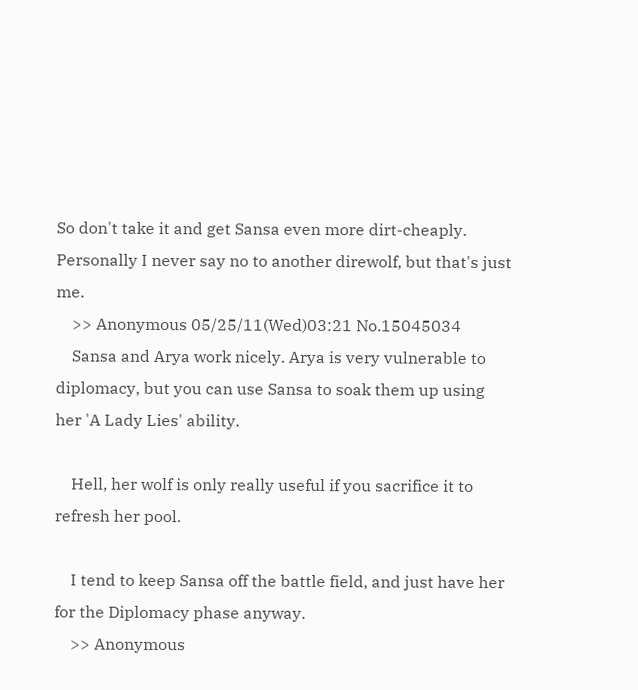So don't take it and get Sansa even more dirt-cheaply. Personally I never say no to another direwolf, but that's just me.
    >> Anonymous 05/25/11(Wed)03:21 No.15045034
    Sansa and Arya work nicely. Arya is very vulnerable to diplomacy, but you can use Sansa to soak them up using her 'A Lady Lies' ability.

    Hell, her wolf is only really useful if you sacrifice it to refresh her pool.

    I tend to keep Sansa off the battle field, and just have her for the Diplomacy phase anyway.
    >> Anonymous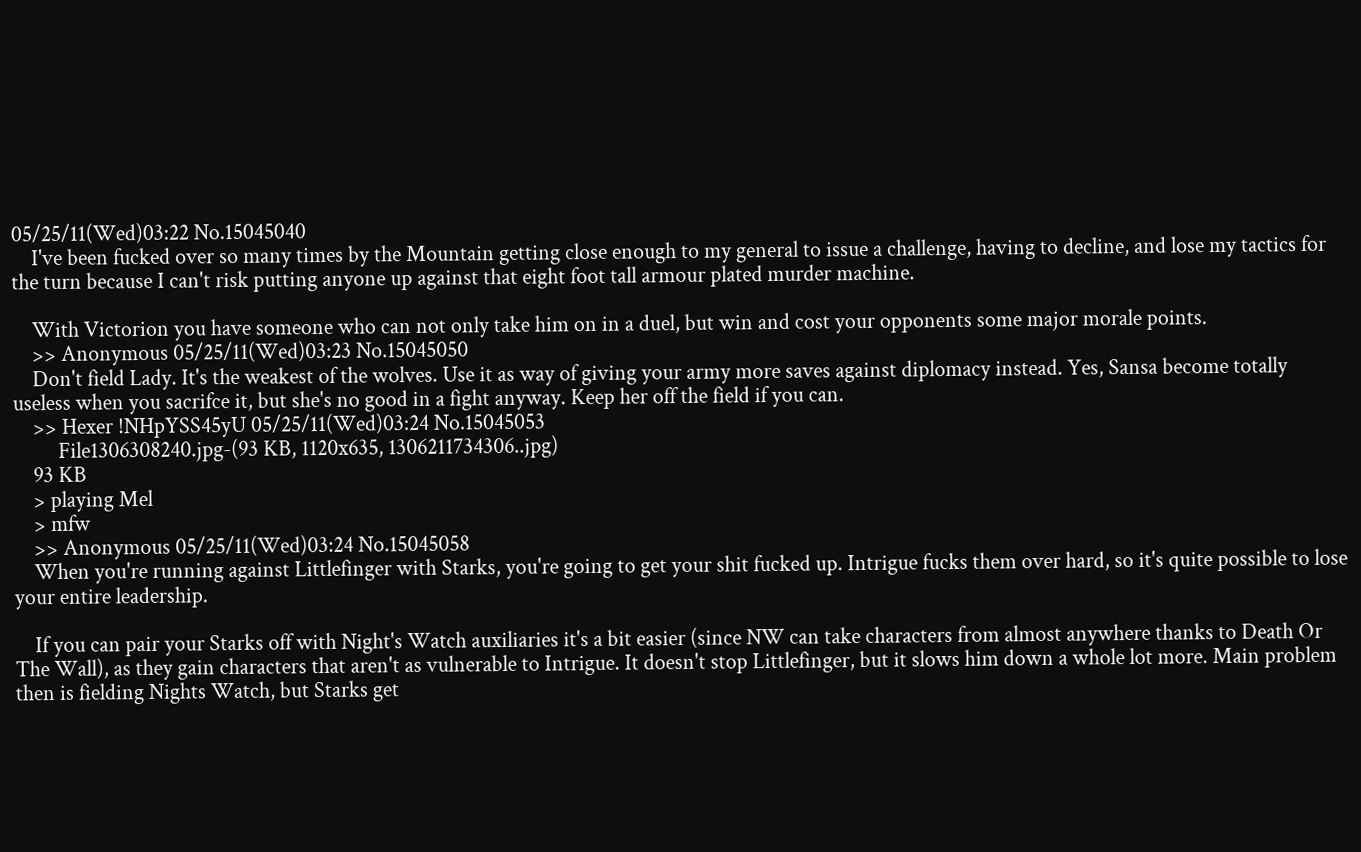05/25/11(Wed)03:22 No.15045040
    I've been fucked over so many times by the Mountain getting close enough to my general to issue a challenge, having to decline, and lose my tactics for the turn because I can't risk putting anyone up against that eight foot tall armour plated murder machine.

    With Victorion you have someone who can not only take him on in a duel, but win and cost your opponents some major morale points.
    >> Anonymous 05/25/11(Wed)03:23 No.15045050
    Don't field Lady. It's the weakest of the wolves. Use it as way of giving your army more saves against diplomacy instead. Yes, Sansa become totally useless when you sacrifce it, but she's no good in a fight anyway. Keep her off the field if you can.
    >> Hexer !NHpYSS45yU 05/25/11(Wed)03:24 No.15045053
         File1306308240.jpg-(93 KB, 1120x635, 1306211734306..jpg)
    93 KB
    > playing Mel
    > mfw
    >> Anonymous 05/25/11(Wed)03:24 No.15045058
    When you're running against Littlefinger with Starks, you're going to get your shit fucked up. Intrigue fucks them over hard, so it's quite possible to lose your entire leadership.

    If you can pair your Starks off with Night's Watch auxiliaries it's a bit easier (since NW can take characters from almost anywhere thanks to Death Or The Wall), as they gain characters that aren't as vulnerable to Intrigue. It doesn't stop Littlefinger, but it slows him down a whole lot more. Main problem then is fielding Nights Watch, but Starks get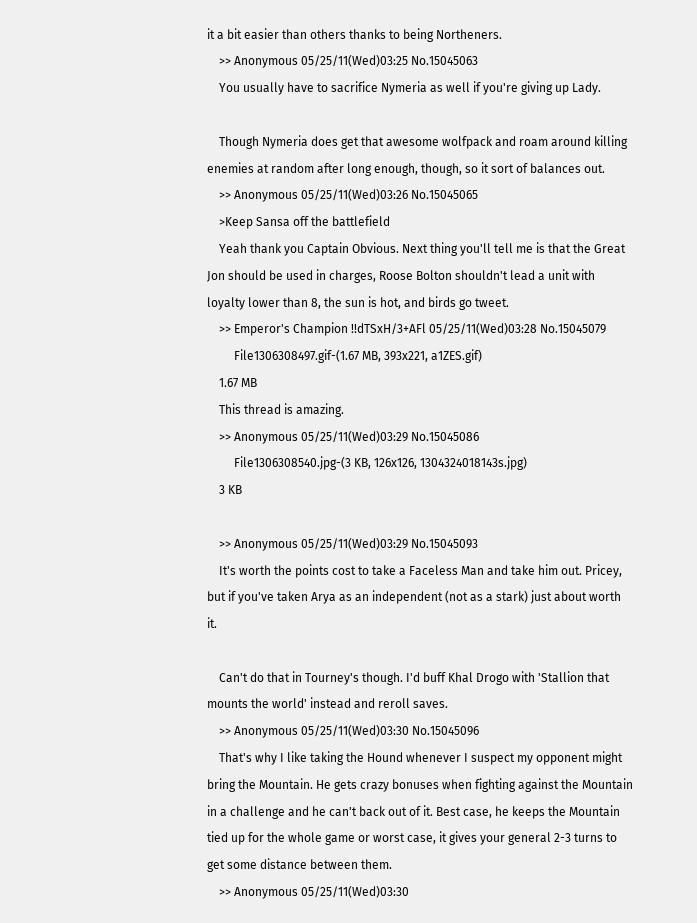it a bit easier than others thanks to being Northeners.
    >> Anonymous 05/25/11(Wed)03:25 No.15045063
    You usually have to sacrifice Nymeria as well if you're giving up Lady.

    Though Nymeria does get that awesome wolfpack and roam around killing enemies at random after long enough, though, so it sort of balances out.
    >> Anonymous 05/25/11(Wed)03:26 No.15045065
    >Keep Sansa off the battlefield
    Yeah thank you Captain Obvious. Next thing you'll tell me is that the Great Jon should be used in charges, Roose Bolton shouldn't lead a unit with loyalty lower than 8, the sun is hot, and birds go tweet.
    >> Emperor's Champion !!dTSxH/3+AFl 05/25/11(Wed)03:28 No.15045079
         File1306308497.gif-(1.67 MB, 393x221, a1ZES.gif)
    1.67 MB
    This thread is amazing.
    >> Anonymous 05/25/11(Wed)03:29 No.15045086
         File1306308540.jpg-(3 KB, 126x126, 1304324018143s.jpg)
    3 KB

    >> Anonymous 05/25/11(Wed)03:29 No.15045093
    It's worth the points cost to take a Faceless Man and take him out. Pricey, but if you've taken Arya as an independent (not as a stark) just about worth it.

    Can't do that in Tourney's though. I'd buff Khal Drogo with 'Stallion that mounts the world' instead and reroll saves.
    >> Anonymous 05/25/11(Wed)03:30 No.15045096
    That's why I like taking the Hound whenever I suspect my opponent might bring the Mountain. He gets crazy bonuses when fighting against the Mountain in a challenge and he can't back out of it. Best case, he keeps the Mountain tied up for the whole game or worst case, it gives your general 2-3 turns to get some distance between them.
    >> Anonymous 05/25/11(Wed)03:30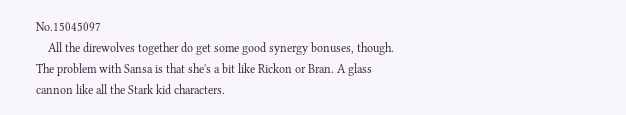No.15045097
    All the direwolves together do get some good synergy bonuses, though. The problem with Sansa is that she's a bit like Rickon or Bran. A glass cannon like all the Stark kid characters.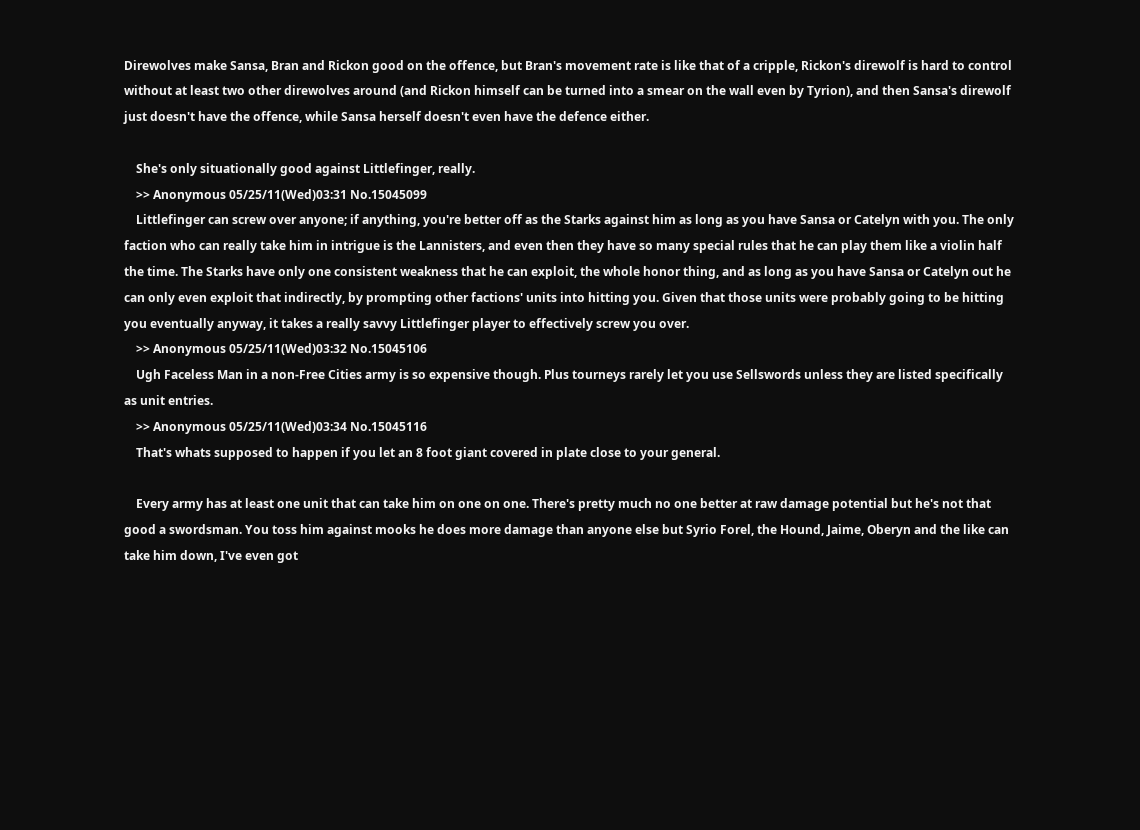Direwolves make Sansa, Bran and Rickon good on the offence, but Bran's movement rate is like that of a cripple, Rickon's direwolf is hard to control without at least two other direwolves around (and Rickon himself can be turned into a smear on the wall even by Tyrion), and then Sansa's direwolf just doesn't have the offence, while Sansa herself doesn't even have the defence either.

    She's only situationally good against Littlefinger, really.
    >> Anonymous 05/25/11(Wed)03:31 No.15045099
    Littlefinger can screw over anyone; if anything, you're better off as the Starks against him as long as you have Sansa or Catelyn with you. The only faction who can really take him in intrigue is the Lannisters, and even then they have so many special rules that he can play them like a violin half the time. The Starks have only one consistent weakness that he can exploit, the whole honor thing, and as long as you have Sansa or Catelyn out he can only even exploit that indirectly, by prompting other factions' units into hitting you. Given that those units were probably going to be hitting you eventually anyway, it takes a really savvy Littlefinger player to effectively screw you over.
    >> Anonymous 05/25/11(Wed)03:32 No.15045106
    Ugh Faceless Man in a non-Free Cities army is so expensive though. Plus tourneys rarely let you use Sellswords unless they are listed specifically as unit entries.
    >> Anonymous 05/25/11(Wed)03:34 No.15045116
    That's whats supposed to happen if you let an 8 foot giant covered in plate close to your general.

    Every army has at least one unit that can take him on one on one. There's pretty much no one better at raw damage potential but he's not that good a swordsman. You toss him against mooks he does more damage than anyone else but Syrio Forel, the Hound, Jaime, Oberyn and the like can take him down, I've even got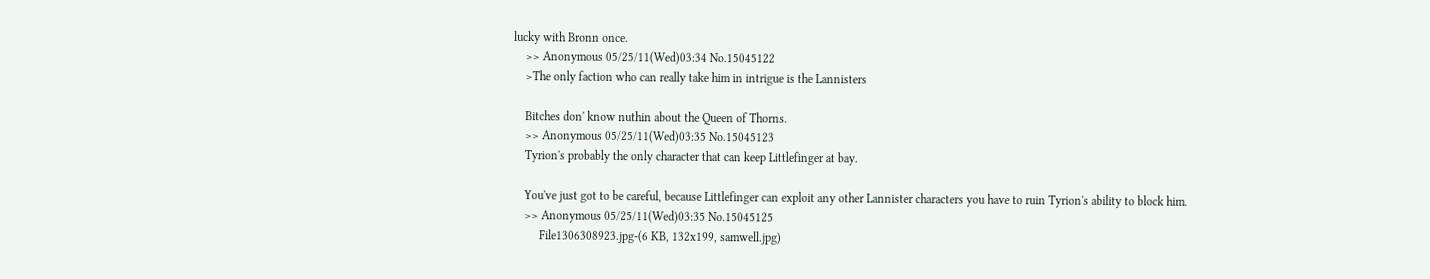lucky with Bronn once.
    >> Anonymous 05/25/11(Wed)03:34 No.15045122
    >The only faction who can really take him in intrigue is the Lannisters

    Bitches don' know nuthin about the Queen of Thorns.
    >> Anonymous 05/25/11(Wed)03:35 No.15045123
    Tyrion's probably the only character that can keep Littlefinger at bay.

    You've just got to be careful, because Littlefinger can exploit any other Lannister characters you have to ruin Tyrion's ability to block him.
    >> Anonymous 05/25/11(Wed)03:35 No.15045125
         File1306308923.jpg-(6 KB, 132x199, samwell.jpg)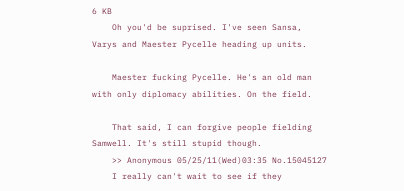6 KB
    Oh you'd be suprised. I've seen Sansa, Varys and Maester Pycelle heading up units.

    Maester fucking Pycelle. He's an old man with only diplomacy abilities. On the field.

    That said, I can forgive people fielding Samwell. It's still stupid though.
    >> Anonymous 05/25/11(Wed)03:35 No.15045127
    I really can't wait to see if they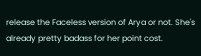release the Faceless version of Arya or not. She's already pretty badass for her point cost.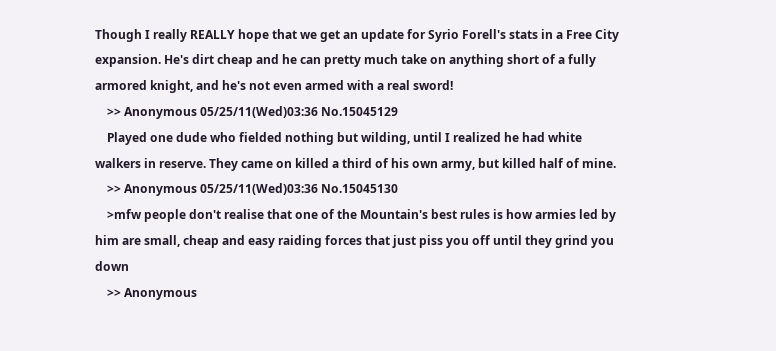Though I really REALLY hope that we get an update for Syrio Forell's stats in a Free City expansion. He's dirt cheap and he can pretty much take on anything short of a fully armored knight, and he's not even armed with a real sword!
    >> Anonymous 05/25/11(Wed)03:36 No.15045129
    Played one dude who fielded nothing but wilding, until I realized he had white walkers in reserve. They came on killed a third of his own army, but killed half of mine.
    >> Anonymous 05/25/11(Wed)03:36 No.15045130
    >mfw people don't realise that one of the Mountain's best rules is how armies led by him are small, cheap and easy raiding forces that just piss you off until they grind you down
    >> Anonymous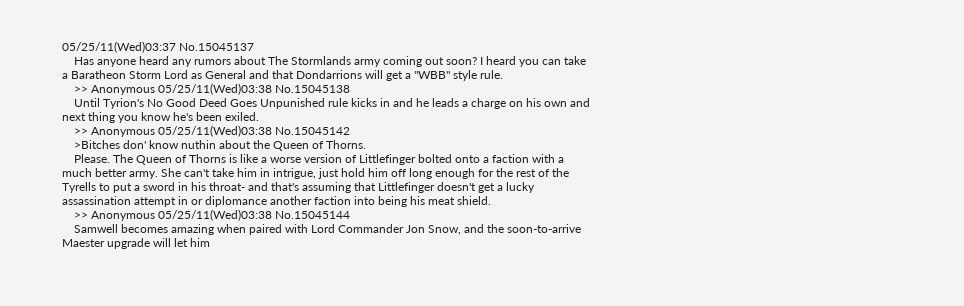05/25/11(Wed)03:37 No.15045137
    Has anyone heard any rumors about The Stormlands army coming out soon? I heard you can take a Baratheon Storm Lord as General and that Dondarrions will get a "WBB" style rule.
    >> Anonymous 05/25/11(Wed)03:38 No.15045138
    Until Tyrion's No Good Deed Goes Unpunished rule kicks in and he leads a charge on his own and next thing you know he's been exiled.
    >> Anonymous 05/25/11(Wed)03:38 No.15045142
    >Bitches don' know nuthin about the Queen of Thorns.
    Please. The Queen of Thorns is like a worse version of Littlefinger bolted onto a faction with a much better army. She can't take him in intrigue, just hold him off long enough for the rest of the Tyrells to put a sword in his throat- and that's assuming that Littlefinger doesn't get a lucky assassination attempt in or diplomance another faction into being his meat shield.
    >> Anonymous 05/25/11(Wed)03:38 No.15045144
    Samwell becomes amazing when paired with Lord Commander Jon Snow, and the soon-to-arrive Maester upgrade will let him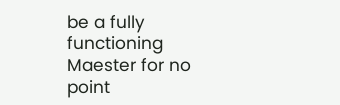be a fully functioning Maester for no point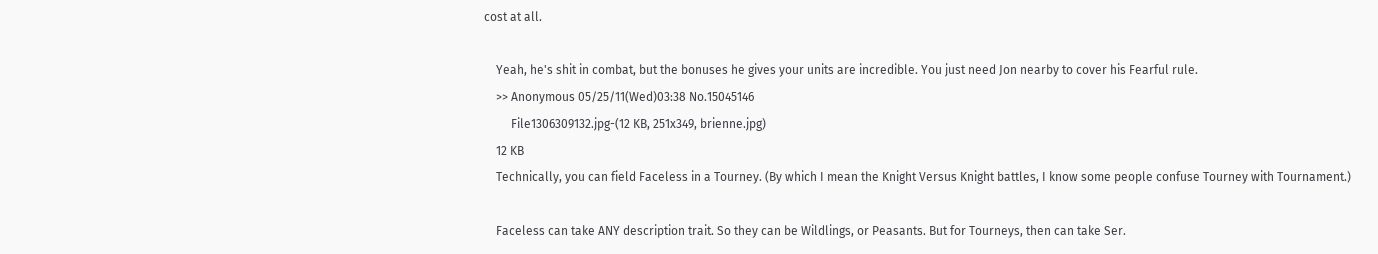cost at all.

    Yeah, he's shit in combat, but the bonuses he gives your units are incredible. You just need Jon nearby to cover his Fearful rule.
    >> Anonymous 05/25/11(Wed)03:38 No.15045146
         File1306309132.jpg-(12 KB, 251x349, brienne.jpg)
    12 KB
    Technically, you can field Faceless in a Tourney. (By which I mean the Knight Versus Knight battles, I know some people confuse Tourney with Tournament.)

    Faceless can take ANY description trait. So they can be Wildlings, or Peasants. But for Tourneys, then can take Ser.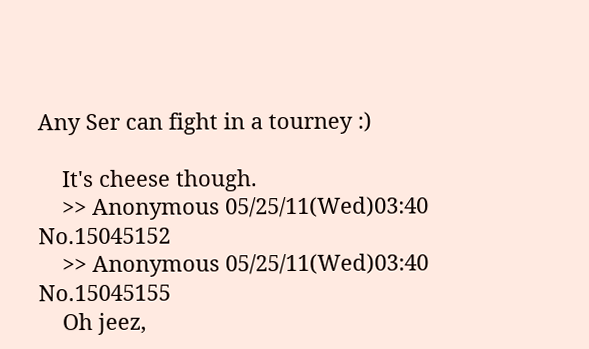Any Ser can fight in a tourney :)

    It's cheese though.
    >> Anonymous 05/25/11(Wed)03:40 No.15045152
    >> Anonymous 05/25/11(Wed)03:40 No.15045155
    Oh jeez,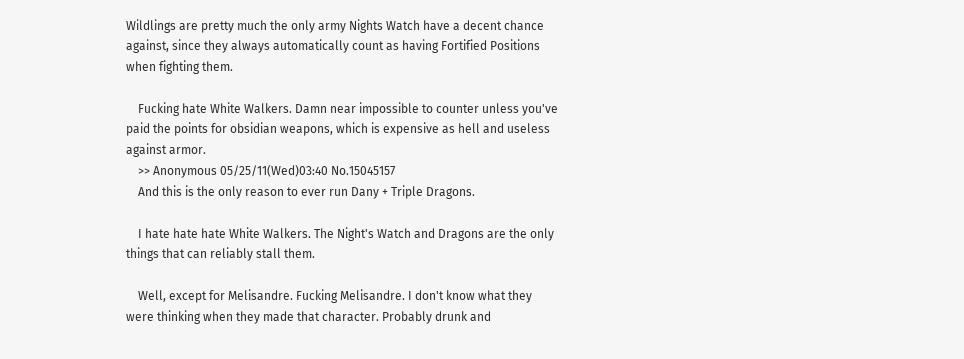Wildlings are pretty much the only army Nights Watch have a decent chance against, since they always automatically count as having Fortified Positions when fighting them.

    Fucking hate White Walkers. Damn near impossible to counter unless you've paid the points for obsidian weapons, which is expensive as hell and useless against armor.
    >> Anonymous 05/25/11(Wed)03:40 No.15045157
    And this is the only reason to ever run Dany + Triple Dragons.

    I hate hate hate White Walkers. The Night's Watch and Dragons are the only things that can reliably stall them.

    Well, except for Melisandre. Fucking Melisandre. I don't know what they were thinking when they made that character. Probably drunk and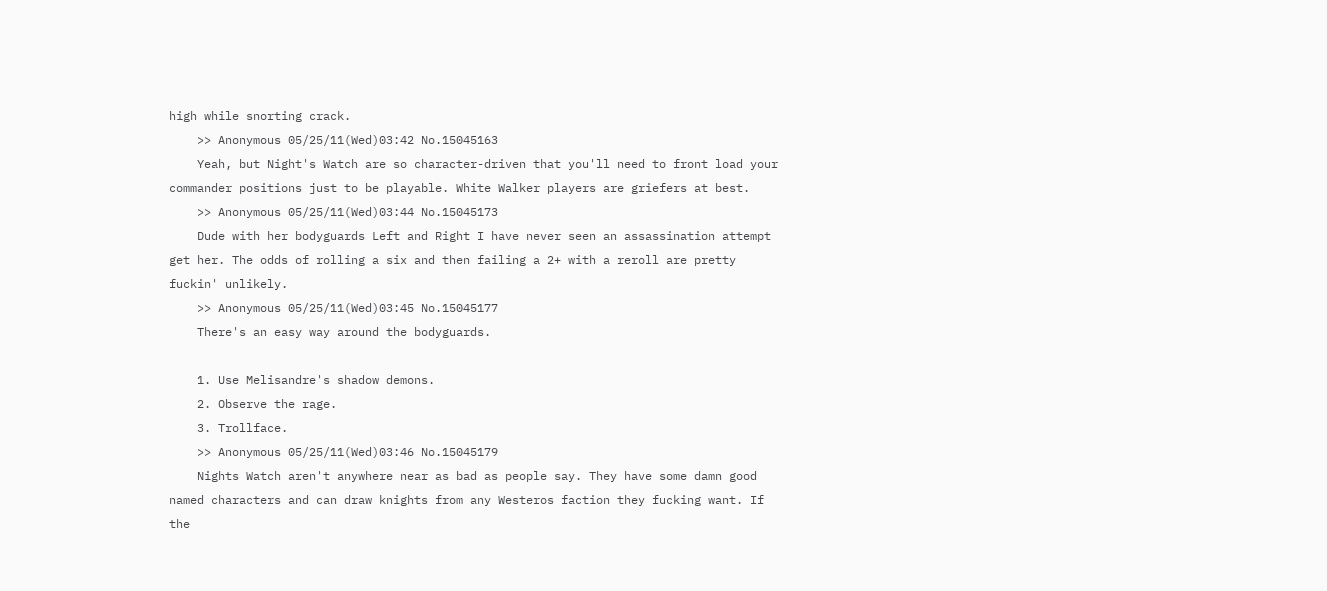high while snorting crack.
    >> Anonymous 05/25/11(Wed)03:42 No.15045163
    Yeah, but Night's Watch are so character-driven that you'll need to front load your commander positions just to be playable. White Walker players are griefers at best.
    >> Anonymous 05/25/11(Wed)03:44 No.15045173
    Dude with her bodyguards Left and Right I have never seen an assassination attempt get her. The odds of rolling a six and then failing a 2+ with a reroll are pretty fuckin' unlikely.
    >> Anonymous 05/25/11(Wed)03:45 No.15045177
    There's an easy way around the bodyguards.

    1. Use Melisandre's shadow demons.
    2. Observe the rage.
    3. Trollface.
    >> Anonymous 05/25/11(Wed)03:46 No.15045179
    Nights Watch aren't anywhere near as bad as people say. They have some damn good named characters and can draw knights from any Westeros faction they fucking want. If the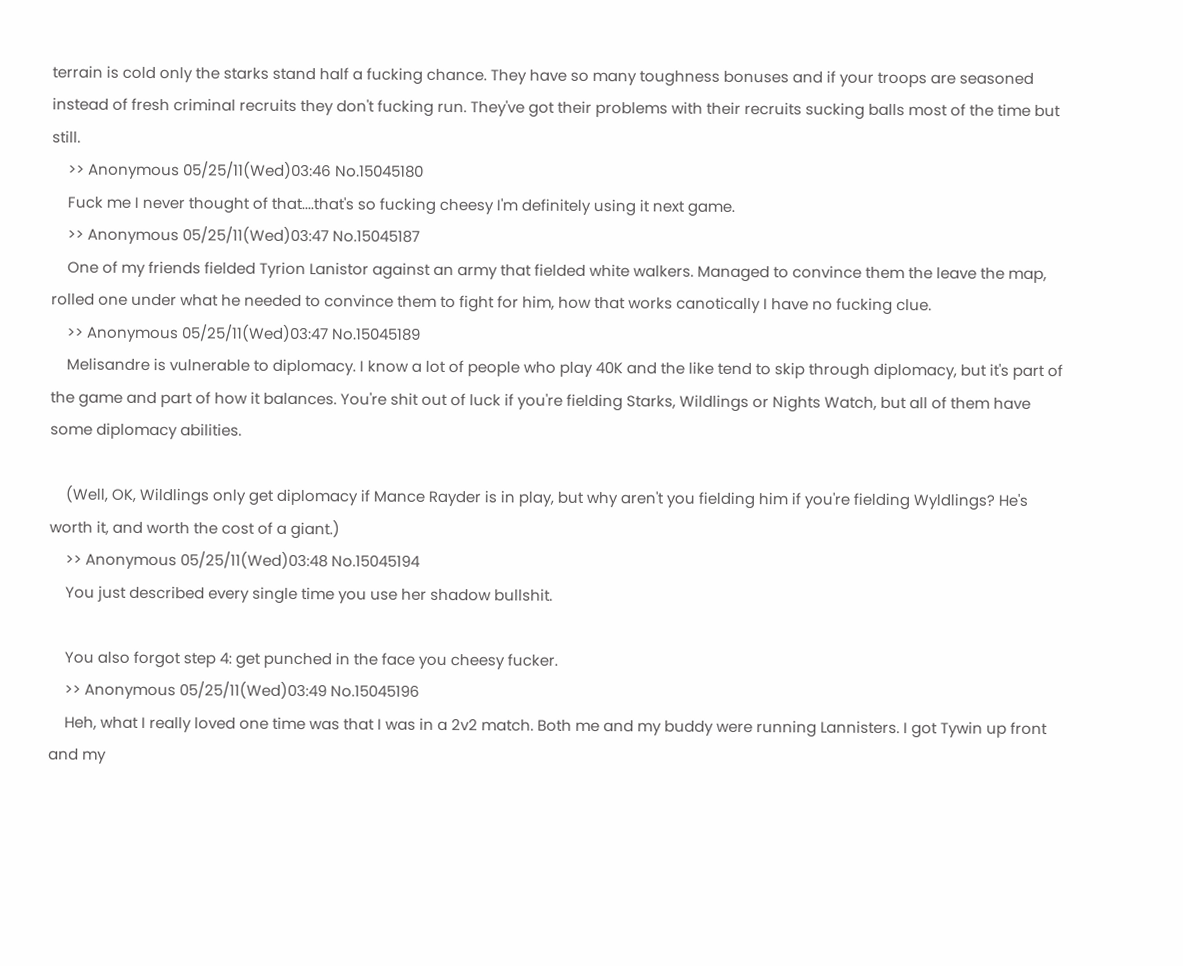terrain is cold only the starks stand half a fucking chance. They have so many toughness bonuses and if your troops are seasoned instead of fresh criminal recruits they don't fucking run. They've got their problems with their recruits sucking balls most of the time but still.
    >> Anonymous 05/25/11(Wed)03:46 No.15045180
    Fuck me I never thought of that....that's so fucking cheesy I'm definitely using it next game.
    >> Anonymous 05/25/11(Wed)03:47 No.15045187
    One of my friends fielded Tyrion Lanistor against an army that fielded white walkers. Managed to convince them the leave the map, rolled one under what he needed to convince them to fight for him, how that works canotically I have no fucking clue.
    >> Anonymous 05/25/11(Wed)03:47 No.15045189
    Melisandre is vulnerable to diplomacy. I know a lot of people who play 40K and the like tend to skip through diplomacy, but it's part of the game and part of how it balances. You're shit out of luck if you're fielding Starks, Wildlings or Nights Watch, but all of them have some diplomacy abilities.

    (Well, OK, Wildlings only get diplomacy if Mance Rayder is in play, but why aren't you fielding him if you're fielding Wyldlings? He's worth it, and worth the cost of a giant.)
    >> Anonymous 05/25/11(Wed)03:48 No.15045194
    You just described every single time you use her shadow bullshit.

    You also forgot step 4: get punched in the face you cheesy fucker.
    >> Anonymous 05/25/11(Wed)03:49 No.15045196
    Heh, what I really loved one time was that I was in a 2v2 match. Both me and my buddy were running Lannisters. I got Tywin up front and my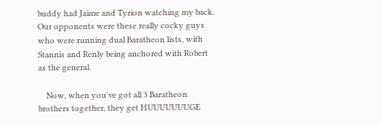buddy had Jaime and Tyrion watching my back. Our opponents were these really cocky guys who were running dual Baratheon lists, with Stannis and Renly being anchored with Robert as the general.

    Now, when you've got all 3 Baratheon brothers together, they get HUUUUUUUGE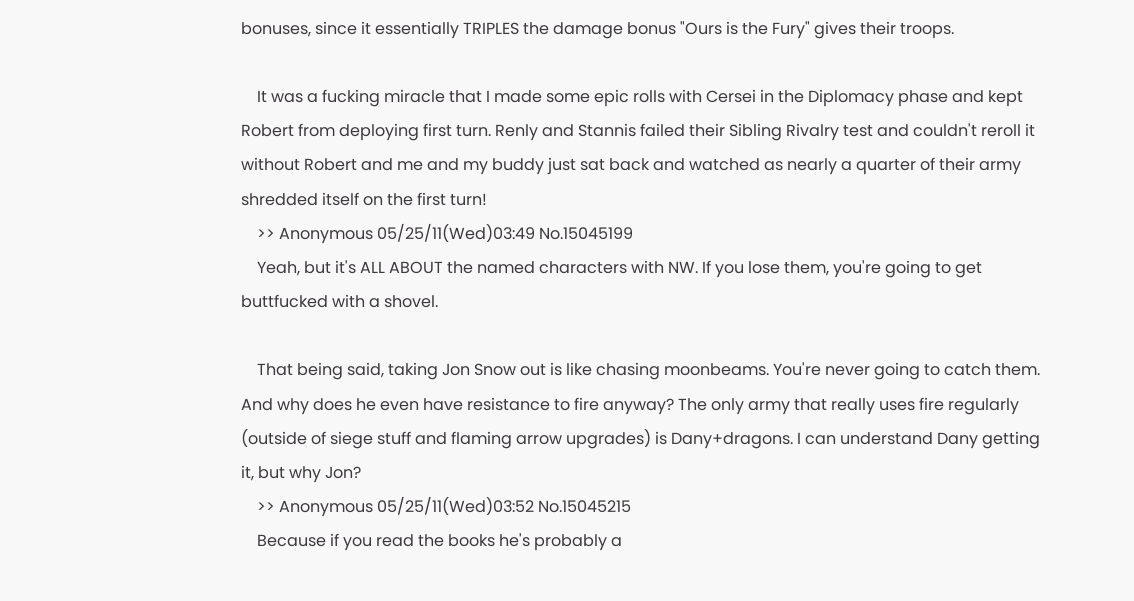bonuses, since it essentially TRIPLES the damage bonus "Ours is the Fury" gives their troops.

    It was a fucking miracle that I made some epic rolls with Cersei in the Diplomacy phase and kept Robert from deploying first turn. Renly and Stannis failed their Sibling Rivalry test and couldn't reroll it without Robert and me and my buddy just sat back and watched as nearly a quarter of their army shredded itself on the first turn!
    >> Anonymous 05/25/11(Wed)03:49 No.15045199
    Yeah, but it's ALL ABOUT the named characters with NW. If you lose them, you're going to get buttfucked with a shovel.

    That being said, taking Jon Snow out is like chasing moonbeams. You're never going to catch them. And why does he even have resistance to fire anyway? The only army that really uses fire regularly (outside of siege stuff and flaming arrow upgrades) is Dany+dragons. I can understand Dany getting it, but why Jon?
    >> Anonymous 05/25/11(Wed)03:52 No.15045215
    Because if you read the books he's probably a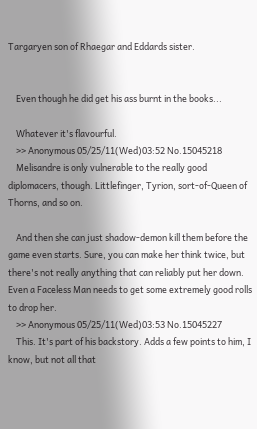Targaryen son of Rhaegar and Eddards sister.


    Even though he did get his ass burnt in the books...

    Whatever it's flavourful.
    >> Anonymous 05/25/11(Wed)03:52 No.15045218
    Melisandre is only vulnerable to the really good diplomacers, though. Littlefinger, Tyrion, sort-of-Queen of Thorns, and so on.

    And then she can just shadow-demon kill them before the game even starts. Sure, you can make her think twice, but there's not really anything that can reliably put her down. Even a Faceless Man needs to get some extremely good rolls to drop her.
    >> Anonymous 05/25/11(Wed)03:53 No.15045227
    This. It's part of his backstory. Adds a few points to him, I know, but not all that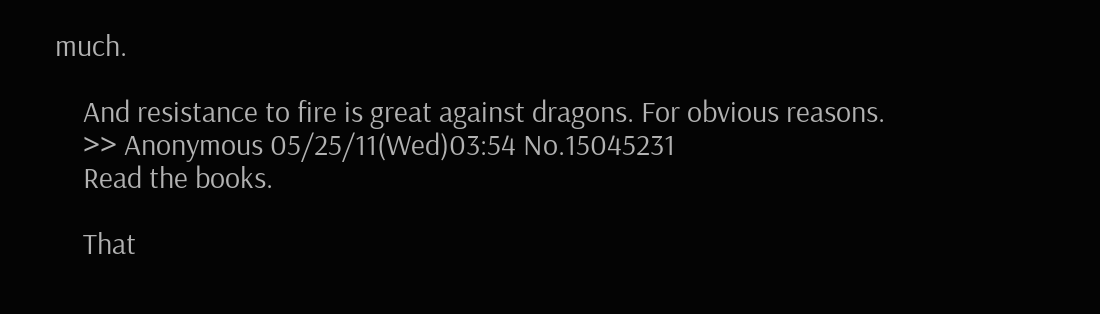much.

    And resistance to fire is great against dragons. For obvious reasons.
    >> Anonymous 05/25/11(Wed)03:54 No.15045231
    Read the books.

    That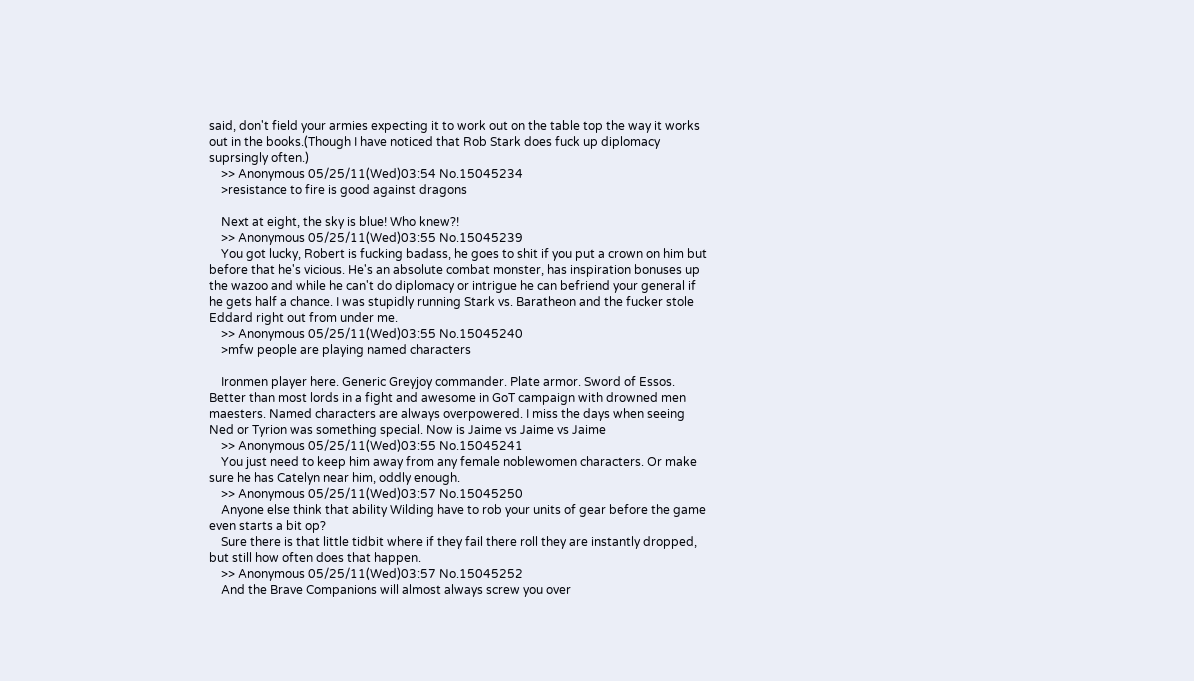said, don't field your armies expecting it to work out on the table top the way it works out in the books.(Though I have noticed that Rob Stark does fuck up diplomacy suprsingly often.)
    >> Anonymous 05/25/11(Wed)03:54 No.15045234
    >resistance to fire is good against dragons

    Next at eight, the sky is blue! Who knew?!
    >> Anonymous 05/25/11(Wed)03:55 No.15045239
    You got lucky, Robert is fucking badass, he goes to shit if you put a crown on him but before that he's vicious. He's an absolute combat monster, has inspiration bonuses up the wazoo and while he can't do diplomacy or intrigue he can befriend your general if he gets half a chance. I was stupidly running Stark vs. Baratheon and the fucker stole Eddard right out from under me.
    >> Anonymous 05/25/11(Wed)03:55 No.15045240
    >mfw people are playing named characters

    Ironmen player here. Generic Greyjoy commander. Plate armor. Sword of Essos. Better than most lords in a fight and awesome in GoT campaign with drowned men maesters. Named characters are always overpowered. I miss the days when seeing Ned or Tyrion was something special. Now is Jaime vs Jaime vs Jaime
    >> Anonymous 05/25/11(Wed)03:55 No.15045241
    You just need to keep him away from any female noblewomen characters. Or make sure he has Catelyn near him, oddly enough.
    >> Anonymous 05/25/11(Wed)03:57 No.15045250
    Anyone else think that ability Wilding have to rob your units of gear before the game even starts a bit op?
    Sure there is that little tidbit where if they fail there roll they are instantly dropped, but still how often does that happen.
    >> Anonymous 05/25/11(Wed)03:57 No.15045252
    And the Brave Companions will almost always screw you over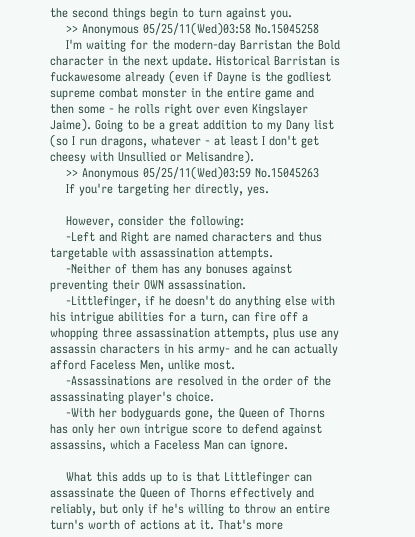the second things begin to turn against you.
    >> Anonymous 05/25/11(Wed)03:58 No.15045258
    I'm waiting for the modern-day Barristan the Bold character in the next update. Historical Barristan is fuckawesome already (even if Dayne is the godliest supreme combat monster in the entire game and then some - he rolls right over even Kingslayer Jaime). Going to be a great addition to my Dany list (so I run dragons, whatever - at least I don't get cheesy with Unsullied or Melisandre).
    >> Anonymous 05/25/11(Wed)03:59 No.15045263
    If you're targeting her directly, yes.

    However, consider the following:
    -Left and Right are named characters and thus targetable with assassination attempts.
    -Neither of them has any bonuses against preventing their OWN assassination.
    -Littlefinger, if he doesn't do anything else with his intrigue abilities for a turn, can fire off a whopping three assassination attempts, plus use any assassin characters in his army- and he can actually afford Faceless Men, unlike most.
    -Assassinations are resolved in the order of the assassinating player's choice.
    -With her bodyguards gone, the Queen of Thorns has only her own intrigue score to defend against assassins, which a Faceless Man can ignore.

    What this adds up to is that Littlefinger can assassinate the Queen of Thorns effectively and reliably, but only if he's willing to throw an entire turn's worth of actions at it. That's more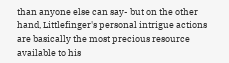than anyone else can say- but on the other hand, Littlefinger's personal intrigue actions are basically the most precious resource available to his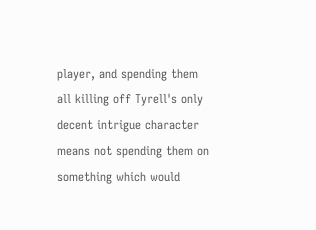player, and spending them all killing off Tyrell's only decent intrigue character means not spending them on something which would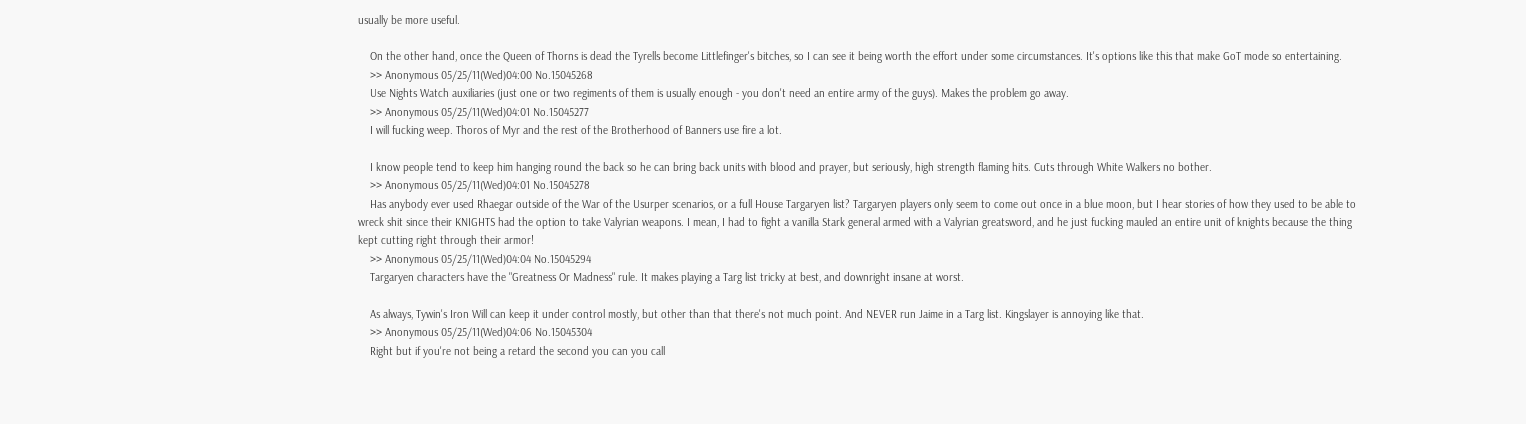usually be more useful.

    On the other hand, once the Queen of Thorns is dead the Tyrells become Littlefinger's bitches, so I can see it being worth the effort under some circumstances. It's options like this that make GoT mode so entertaining.
    >> Anonymous 05/25/11(Wed)04:00 No.15045268
    Use Nights Watch auxiliaries (just one or two regiments of them is usually enough - you don't need an entire army of the guys). Makes the problem go away.
    >> Anonymous 05/25/11(Wed)04:01 No.15045277
    I will fucking weep. Thoros of Myr and the rest of the Brotherhood of Banners use fire a lot.

    I know people tend to keep him hanging round the back so he can bring back units with blood and prayer, but seriously, high strength flaming hits. Cuts through White Walkers no bother.
    >> Anonymous 05/25/11(Wed)04:01 No.15045278
    Has anybody ever used Rhaegar outside of the War of the Usurper scenarios, or a full House Targaryen list? Targaryen players only seem to come out once in a blue moon, but I hear stories of how they used to be able to wreck shit since their KNIGHTS had the option to take Valyrian weapons. I mean, I had to fight a vanilla Stark general armed with a Valyrian greatsword, and he just fucking mauled an entire unit of knights because the thing kept cutting right through their armor!
    >> Anonymous 05/25/11(Wed)04:04 No.15045294
    Targaryen characters have the "Greatness Or Madness" rule. It makes playing a Targ list tricky at best, and downright insane at worst.

    As always, Tywin's Iron Will can keep it under control mostly, but other than that there's not much point. And NEVER run Jaime in a Targ list. Kingslayer is annoying like that.
    >> Anonymous 05/25/11(Wed)04:06 No.15045304
    Right but if you're not being a retard the second you can you call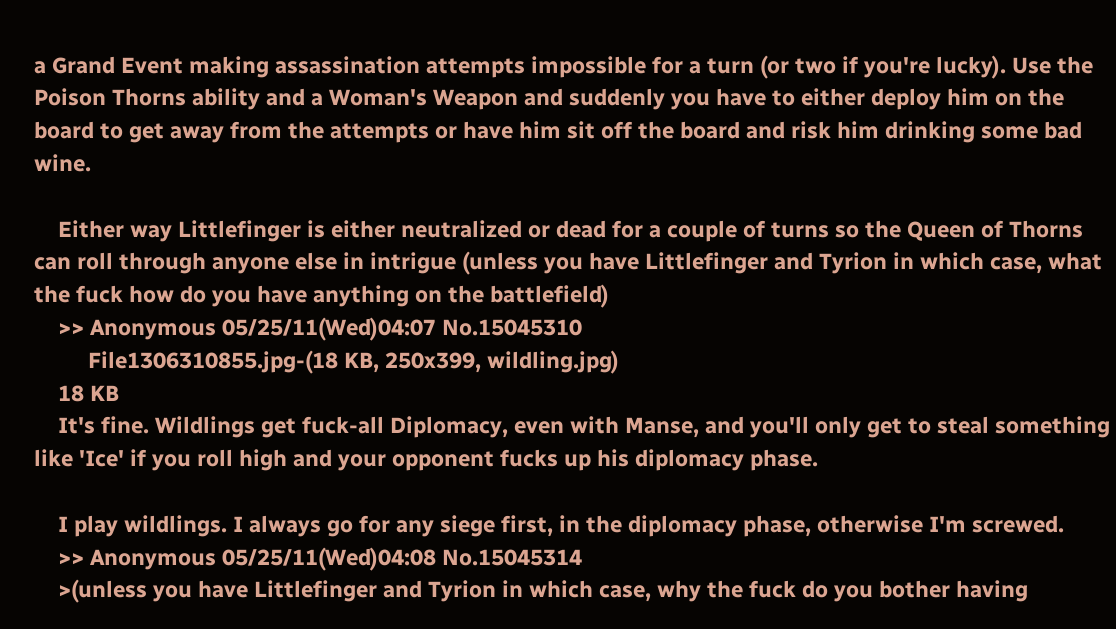a Grand Event making assassination attempts impossible for a turn (or two if you're lucky). Use the Poison Thorns ability and a Woman's Weapon and suddenly you have to either deploy him on the board to get away from the attempts or have him sit off the board and risk him drinking some bad wine.

    Either way Littlefinger is either neutralized or dead for a couple of turns so the Queen of Thorns can roll through anyone else in intrigue (unless you have Littlefinger and Tyrion in which case, what the fuck how do you have anything on the battlefield)
    >> Anonymous 05/25/11(Wed)04:07 No.15045310
         File1306310855.jpg-(18 KB, 250x399, wildling.jpg)
    18 KB
    It's fine. Wildlings get fuck-all Diplomacy, even with Manse, and you'll only get to steal something like 'Ice' if you roll high and your opponent fucks up his diplomacy phase.

    I play wildlings. I always go for any siege first, in the diplomacy phase, otherwise I'm screwed.
    >> Anonymous 05/25/11(Wed)04:08 No.15045314
    >(unless you have Littlefinger and Tyrion in which case, why the fuck do you bother having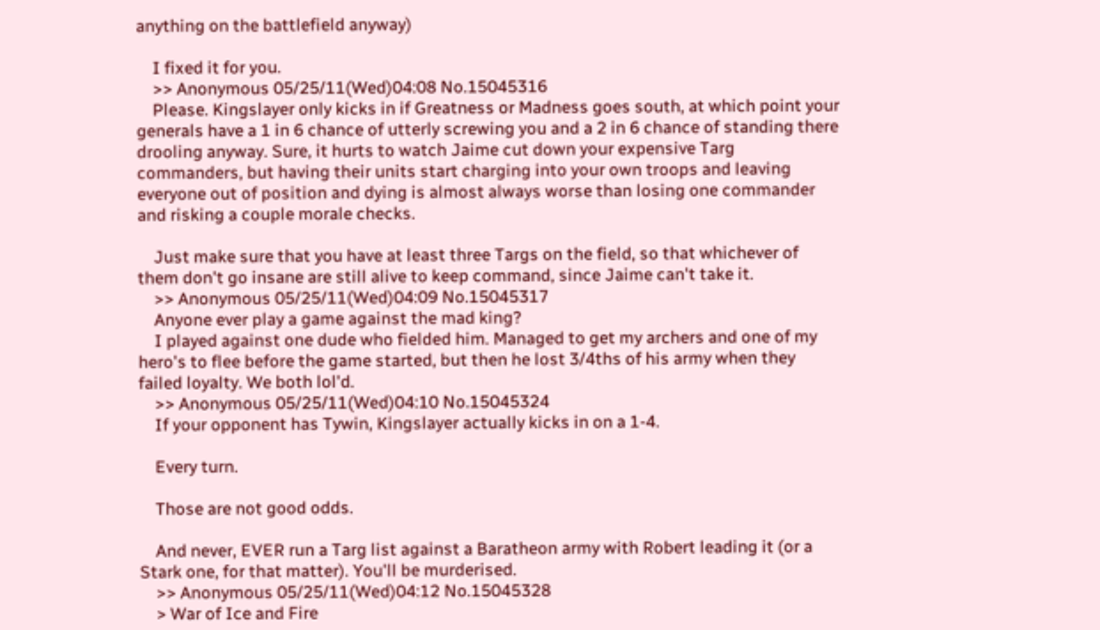anything on the battlefield anyway)

    I fixed it for you.
    >> Anonymous 05/25/11(Wed)04:08 No.15045316
    Please. Kingslayer only kicks in if Greatness or Madness goes south, at which point your generals have a 1 in 6 chance of utterly screwing you and a 2 in 6 chance of standing there drooling anyway. Sure, it hurts to watch Jaime cut down your expensive Targ commanders, but having their units start charging into your own troops and leaving everyone out of position and dying is almost always worse than losing one commander and risking a couple morale checks.

    Just make sure that you have at least three Targs on the field, so that whichever of them don't go insane are still alive to keep command, since Jaime can't take it.
    >> Anonymous 05/25/11(Wed)04:09 No.15045317
    Anyone ever play a game against the mad king?
    I played against one dude who fielded him. Managed to get my archers and one of my hero's to flee before the game started, but then he lost 3/4ths of his army when they failed loyalty. We both lol'd.
    >> Anonymous 05/25/11(Wed)04:10 No.15045324
    If your opponent has Tywin, Kingslayer actually kicks in on a 1-4.

    Every turn.

    Those are not good odds.

    And never, EVER run a Targ list against a Baratheon army with Robert leading it (or a Stark one, for that matter). You'll be murderised.
    >> Anonymous 05/25/11(Wed)04:12 No.15045328
    > War of Ice and Fire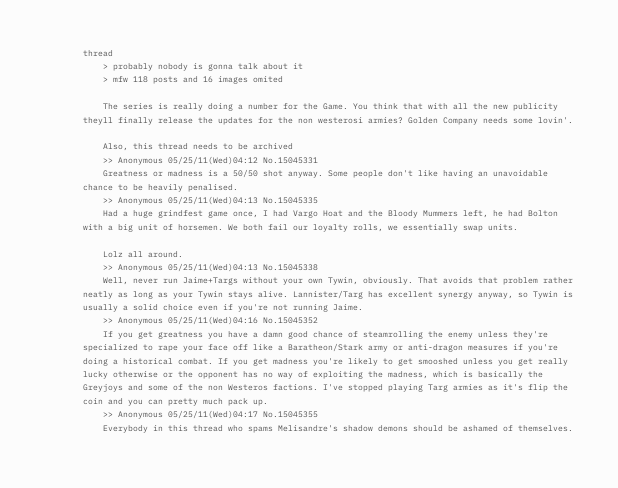thread
    > probably nobody is gonna talk about it
    > mfw 118 posts and 16 images omited

    The series is really doing a number for the Game. You think that with all the new publicity theyll finally release the updates for the non westerosi armies? Golden Company needs some lovin'.

    Also, this thread needs to be archived
    >> Anonymous 05/25/11(Wed)04:12 No.15045331
    Greatness or madness is a 50/50 shot anyway. Some people don't like having an unavoidable chance to be heavily penalised.
    >> Anonymous 05/25/11(Wed)04:13 No.15045335
    Had a huge grindfest game once, I had Vargo Hoat and the Bloody Mummers left, he had Bolton with a big unit of horsemen. We both fail our loyalty rolls, we essentially swap units.

    Lolz all around.
    >> Anonymous 05/25/11(Wed)04:13 No.15045338
    Well, never run Jaime+Targs without your own Tywin, obviously. That avoids that problem rather neatly as long as your Tywin stays alive. Lannister/Targ has excellent synergy anyway, so Tywin is usually a solid choice even if you're not running Jaime.
    >> Anonymous 05/25/11(Wed)04:16 No.15045352
    If you get greatness you have a damn good chance of steamrolling the enemy unless they're specialized to rape your face off like a Baratheon/Stark army or anti-dragon measures if you're doing a historical combat. If you get madness you're likely to get smooshed unless you get really lucky otherwise or the opponent has no way of exploiting the madness, which is basically the Greyjoys and some of the non Westeros factions. I've stopped playing Targ armies as it's flip the coin and you can pretty much pack up.
    >> Anonymous 05/25/11(Wed)04:17 No.15045355
    Everybody in this thread who spams Melisandre's shadow demons should be ashamed of themselves.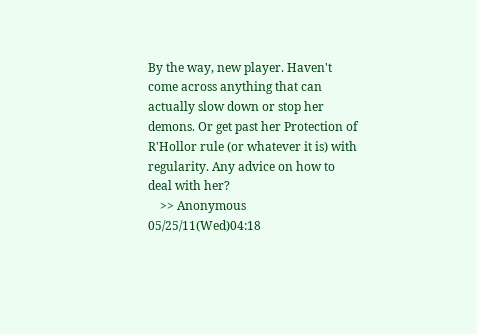By the way, new player. Haven't come across anything that can actually slow down or stop her demons. Or get past her Protection of R'Hollor rule (or whatever it is) with regularity. Any advice on how to deal with her?
    >> Anonymous 05/25/11(Wed)04:18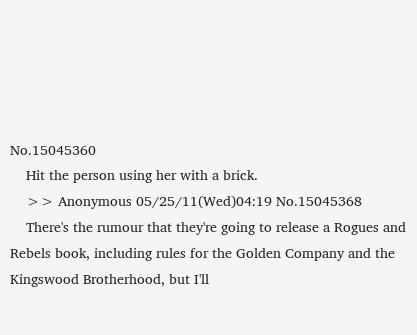No.15045360
    Hit the person using her with a brick.
    >> Anonymous 05/25/11(Wed)04:19 No.15045368
    There's the rumour that they're going to release a Rogues and Rebels book, including rules for the Golden Company and the Kingswood Brotherhood, but I'll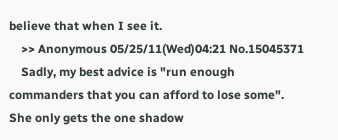believe that when I see it.
    >> Anonymous 05/25/11(Wed)04:21 No.15045371
    Sadly, my best advice is "run enough commanders that you can afford to lose some". She only gets the one shadow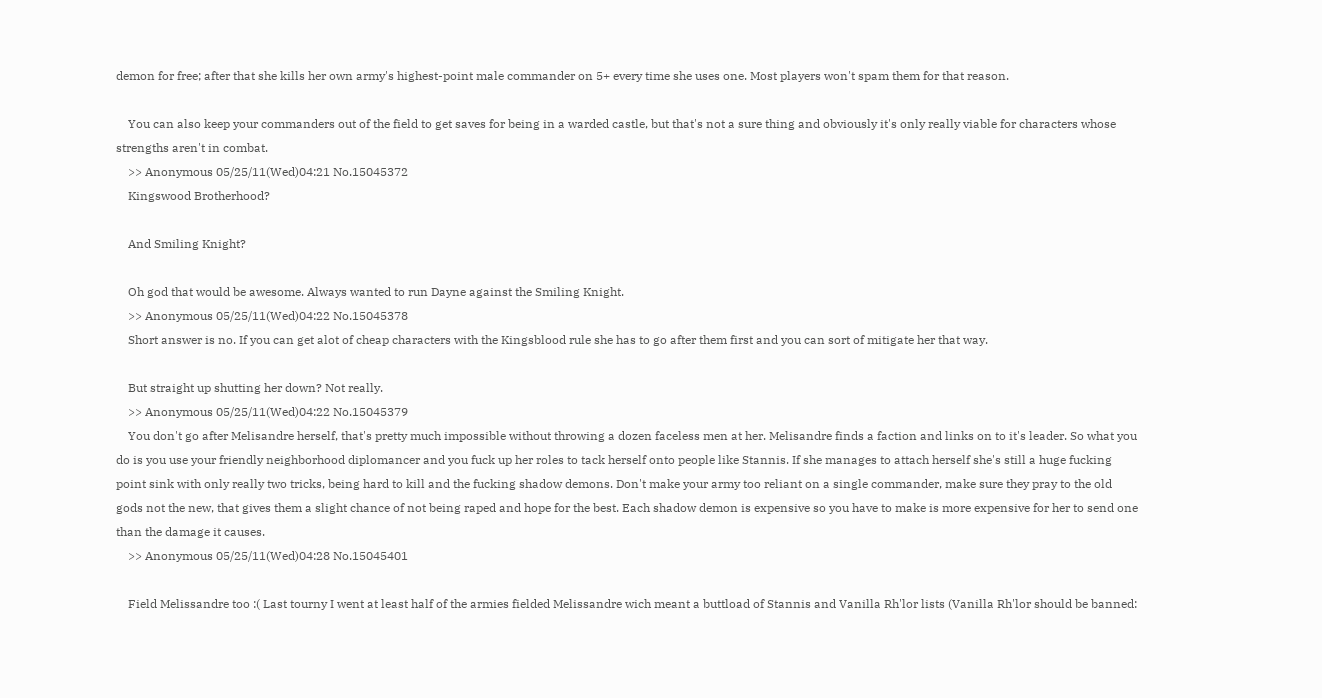demon for free; after that she kills her own army's highest-point male commander on 5+ every time she uses one. Most players won't spam them for that reason.

    You can also keep your commanders out of the field to get saves for being in a warded castle, but that's not a sure thing and obviously it's only really viable for characters whose strengths aren't in combat.
    >> Anonymous 05/25/11(Wed)04:21 No.15045372
    Kingswood Brotherhood?

    And Smiling Knight?

    Oh god that would be awesome. Always wanted to run Dayne against the Smiling Knight.
    >> Anonymous 05/25/11(Wed)04:22 No.15045378
    Short answer is no. If you can get alot of cheap characters with the Kingsblood rule she has to go after them first and you can sort of mitigate her that way.

    But straight up shutting her down? Not really.
    >> Anonymous 05/25/11(Wed)04:22 No.15045379
    You don't go after Melisandre herself, that's pretty much impossible without throwing a dozen faceless men at her. Melisandre finds a faction and links on to it's leader. So what you do is you use your friendly neighborhood diplomancer and you fuck up her roles to tack herself onto people like Stannis. If she manages to attach herself she's still a huge fucking point sink with only really two tricks, being hard to kill and the fucking shadow demons. Don't make your army too reliant on a single commander, make sure they pray to the old gods not the new, that gives them a slight chance of not being raped and hope for the best. Each shadow demon is expensive so you have to make is more expensive for her to send one than the damage it causes.
    >> Anonymous 05/25/11(Wed)04:28 No.15045401

    Field Melissandre too :( Last tourny I went at least half of the armies fielded Melissandre wich meant a buttload of Stannis and Vanilla Rh'lor lists (Vanilla Rh'lor should be banned: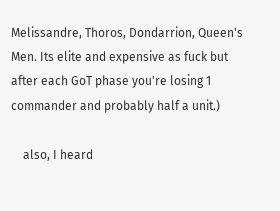Melissandre, Thoros, Dondarrion, Queen's Men. Its elite and expensive as fuck but after each GoT phase you're losing 1 commander and probably half a unit.)

    also, I heard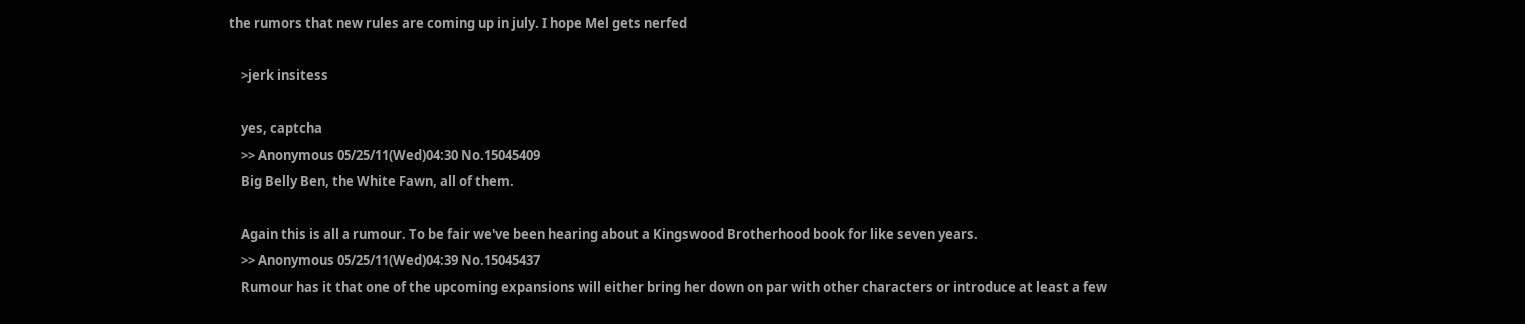the rumors that new rules are coming up in july. I hope Mel gets nerfed

    >jerk insitess

    yes, captcha
    >> Anonymous 05/25/11(Wed)04:30 No.15045409
    Big Belly Ben, the White Fawn, all of them.

    Again this is all a rumour. To be fair we've been hearing about a Kingswood Brotherhood book for like seven years.
    >> Anonymous 05/25/11(Wed)04:39 No.15045437
    Rumour has it that one of the upcoming expansions will either bring her down on par with other characters or introduce at least a few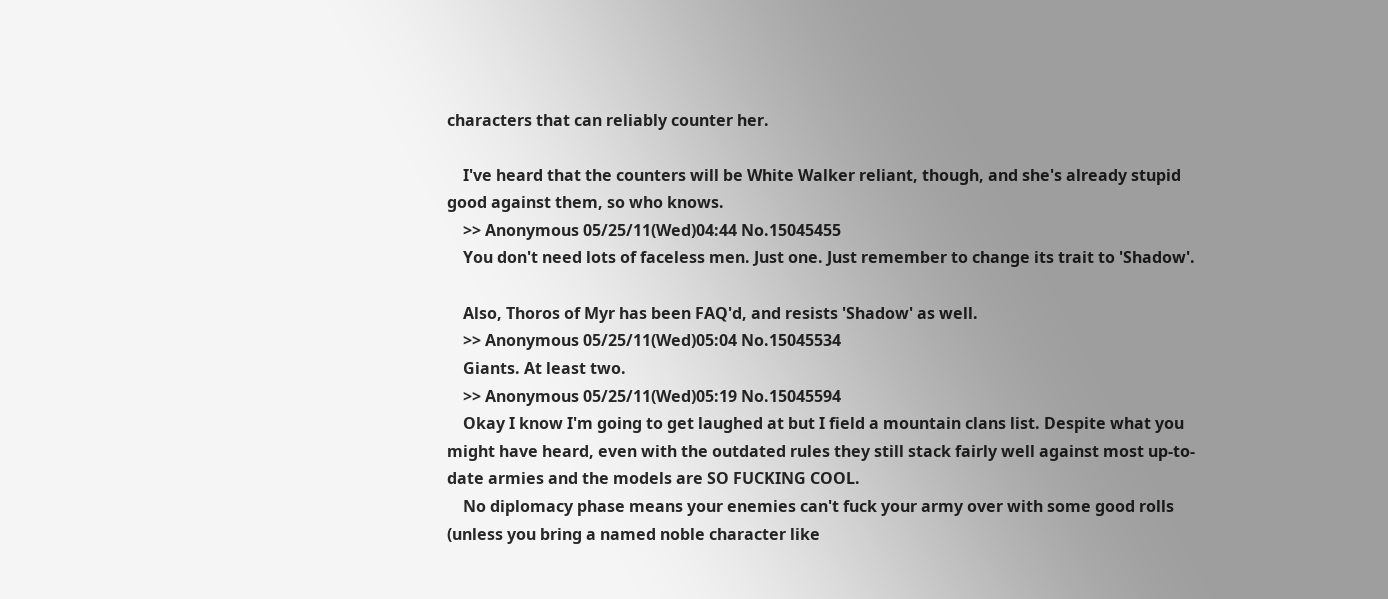characters that can reliably counter her.

    I've heard that the counters will be White Walker reliant, though, and she's already stupid good against them, so who knows.
    >> Anonymous 05/25/11(Wed)04:44 No.15045455
    You don't need lots of faceless men. Just one. Just remember to change its trait to 'Shadow'.

    Also, Thoros of Myr has been FAQ'd, and resists 'Shadow' as well.
    >> Anonymous 05/25/11(Wed)05:04 No.15045534
    Giants. At least two.
    >> Anonymous 05/25/11(Wed)05:19 No.15045594
    Okay I know I'm going to get laughed at but I field a mountain clans list. Despite what you might have heard, even with the outdated rules they still stack fairly well against most up-to-date armies and the models are SO FUCKING COOL.
    No diplomacy phase means your enemies can't fuck your army over with some good rolls (unless you bring a named noble character like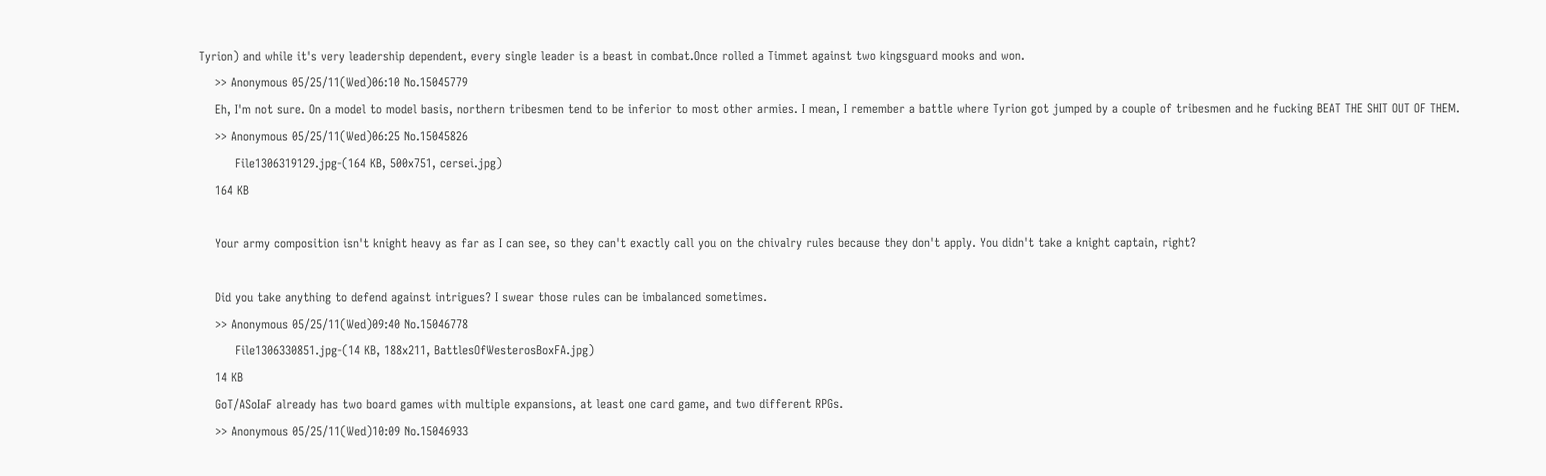Tyrion) and while it's very leadership dependent, every single leader is a beast in combat.Once rolled a Timmet against two kingsguard mooks and won.
    >> Anonymous 05/25/11(Wed)06:10 No.15045779
    Eh, I'm not sure. On a model to model basis, northern tribesmen tend to be inferior to most other armies. I mean, I remember a battle where Tyrion got jumped by a couple of tribesmen and he fucking BEAT THE SHIT OUT OF THEM.
    >> Anonymous 05/25/11(Wed)06:25 No.15045826
         File1306319129.jpg-(164 KB, 500x751, cersei.jpg)
    164 KB

    Your army composition isn't knight heavy as far as I can see, so they can't exactly call you on the chivalry rules because they don't apply. You didn't take a knight captain, right?

    Did you take anything to defend against intrigues? I swear those rules can be imbalanced sometimes.
    >> Anonymous 05/25/11(Wed)09:40 No.15046778
         File1306330851.jpg-(14 KB, 188x211, BattlesOfWesterosBoxFA.jpg)
    14 KB
    GoT/ASoIaF already has two board games with multiple expansions, at least one card game, and two different RPGs.
    >> Anonymous 05/25/11(Wed)10:09 No.15046933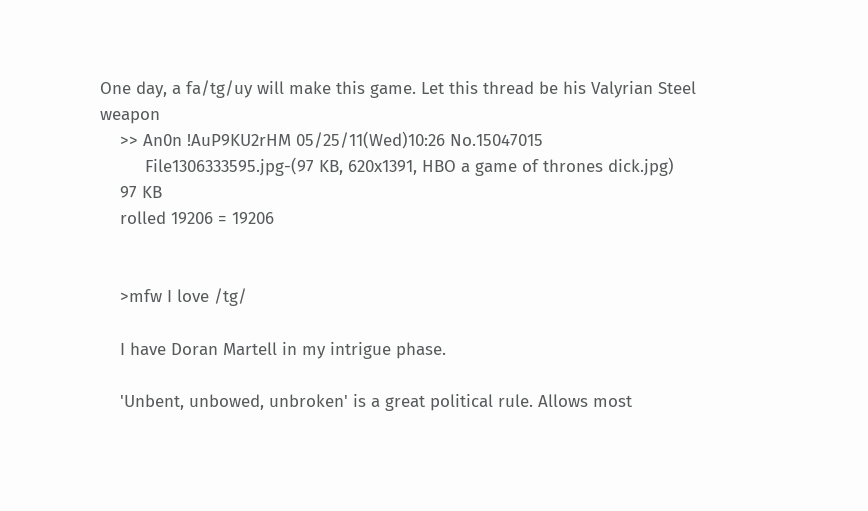One day, a fa/tg/uy will make this game. Let this thread be his Valyrian Steel weapon
    >> An0n !AuP9KU2rHM 05/25/11(Wed)10:26 No.15047015
         File1306333595.jpg-(97 KB, 620x1391, HBO a game of thrones dick.jpg)
    97 KB
    rolled 19206 = 19206


    >mfw I love /tg/

    I have Doran Martell in my intrigue phase.

    'Unbent, unbowed, unbroken' is a great political rule. Allows most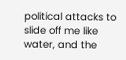political attacks to slide off me like water, and the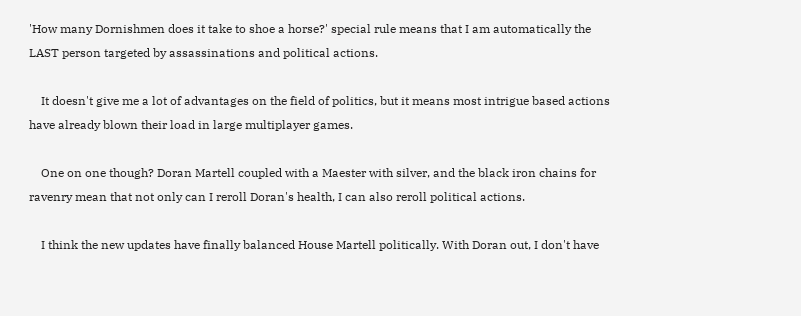'How many Dornishmen does it take to shoe a horse?' special rule means that I am automatically the LAST person targeted by assassinations and political actions.

    It doesn't give me a lot of advantages on the field of politics, but it means most intrigue based actions have already blown their load in large multiplayer games.

    One on one though? Doran Martell coupled with a Maester with silver, and the black iron chains for ravenry mean that not only can I reroll Doran's health, I can also reroll political actions.

    I think the new updates have finally balanced House Martell politically. With Doran out, I don't have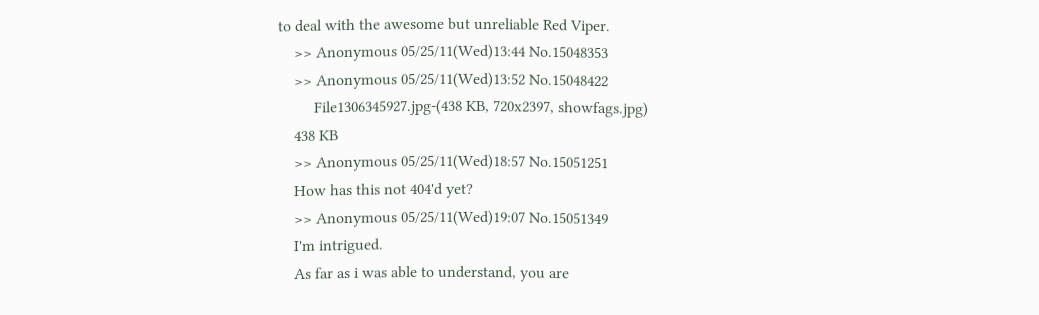to deal with the awesome but unreliable Red Viper.
    >> Anonymous 05/25/11(Wed)13:44 No.15048353
    >> Anonymous 05/25/11(Wed)13:52 No.15048422
         File1306345927.jpg-(438 KB, 720x2397, showfags.jpg)
    438 KB
    >> Anonymous 05/25/11(Wed)18:57 No.15051251
    How has this not 404'd yet?
    >> Anonymous 05/25/11(Wed)19:07 No.15051349
    I'm intrigued.
    As far as i was able to understand, you are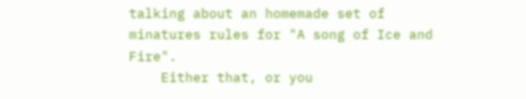talking about an homemade set of minatures rules for "A song of Ice and Fire".
    Either that, or you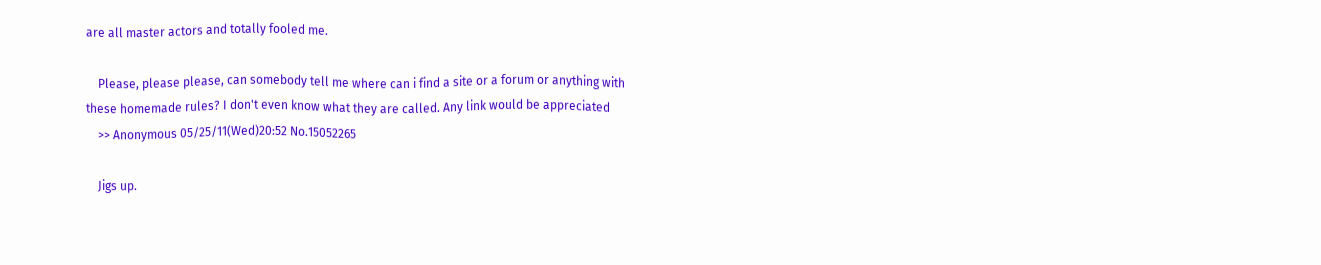are all master actors and totally fooled me.

    Please, please please, can somebody tell me where can i find a site or a forum or anything with these homemade rules? I don't even know what they are called. Any link would be appreciated
    >> Anonymous 05/25/11(Wed)20:52 No.15052265

    Jigs up.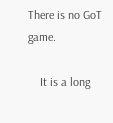There is no GoT game.

    It is a long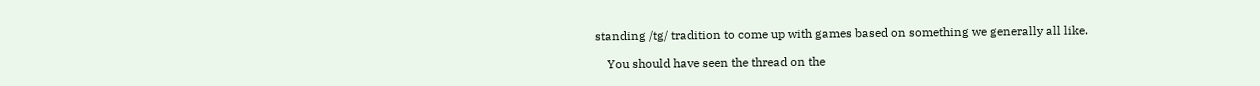standing /tg/ tradition to come up with games based on something we generally all like.

    You should have seen the thread on the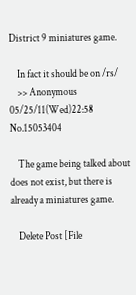District 9 miniatures game.

    In fact it should be on /rs/
    >> Anonymous 05/25/11(Wed)22:58 No.15053404

    The game being talked about does not exist, but there is already a miniatures game.

    Delete Post [File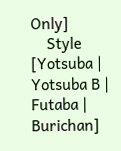Only]
    Style [Yotsuba | Yotsuba B | Futaba | Burichan]